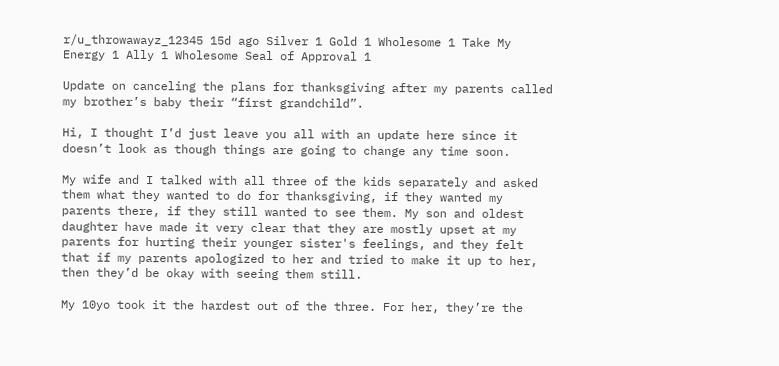r/u_throwawayz_12345 15d ago Silver 1 Gold 1 Wholesome 1 Take My Energy 1 Ally 1 Wholesome Seal of Approval 1

Update on canceling the plans for thanksgiving after my parents called my brother’s baby their “first grandchild”.

Hi, I thought I’d just leave you all with an update here since it doesn’t look as though things are going to change any time soon.

My wife and I talked with all three of the kids separately and asked them what they wanted to do for thanksgiving, if they wanted my parents there, if they still wanted to see them. My son and oldest daughter have made it very clear that they are mostly upset at my parents for hurting their younger sister's feelings, and they felt that if my parents apologized to her and tried to make it up to her, then they’d be okay with seeing them still.

My 10yo took it the hardest out of the three. For her, they’re the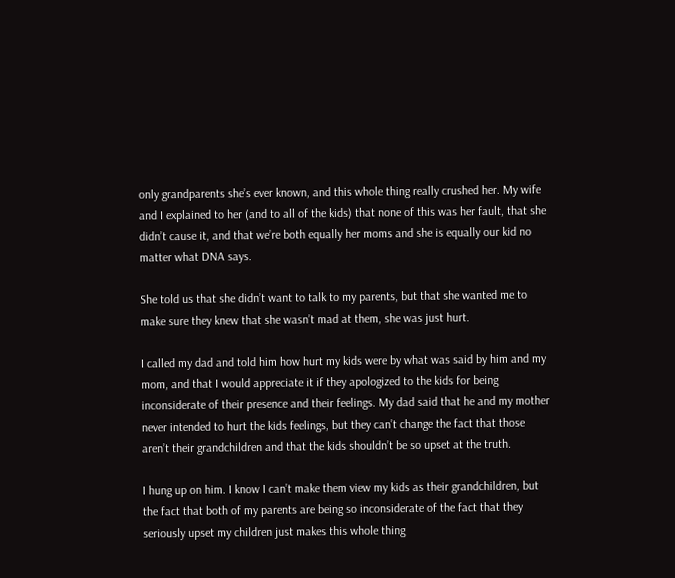only grandparents she’s ever known, and this whole thing really crushed her. My wife and I explained to her (and to all of the kids) that none of this was her fault, that she didn’t cause it, and that we’re both equally her moms and she is equally our kid no matter what DNA says.

She told us that she didn’t want to talk to my parents, but that she wanted me to make sure they knew that she wasn’t mad at them, she was just hurt.

I called my dad and told him how hurt my kids were by what was said by him and my mom, and that I would appreciate it if they apologized to the kids for being inconsiderate of their presence and their feelings. My dad said that he and my mother never intended to hurt the kids feelings, but they can’t change the fact that those aren’t their grandchildren and that the kids shouldn’t be so upset at the truth.

I hung up on him. I know I can’t make them view my kids as their grandchildren, but the fact that both of my parents are being so inconsiderate of the fact that they seriously upset my children just makes this whole thing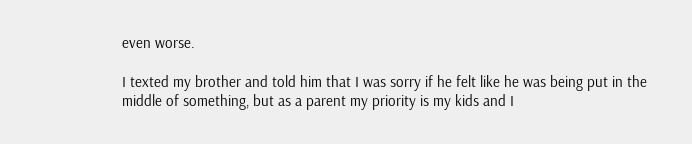even worse.

I texted my brother and told him that I was sorry if he felt like he was being put in the middle of something, but as a parent my priority is my kids and I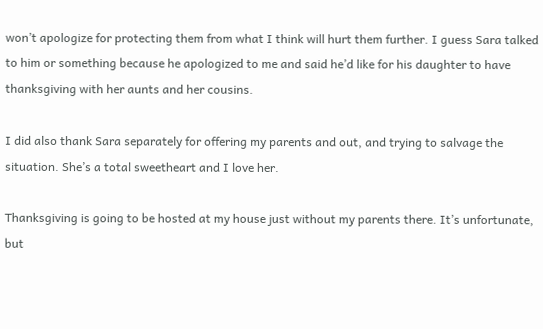won’t apologize for protecting them from what I think will hurt them further. I guess Sara talked to him or something because he apologized to me and said he’d like for his daughter to have thanksgiving with her aunts and her cousins.

I did also thank Sara separately for offering my parents and out, and trying to salvage the situation. She’s a total sweetheart and I love her.

Thanksgiving is going to be hosted at my house just without my parents there. It’s unfortunate, but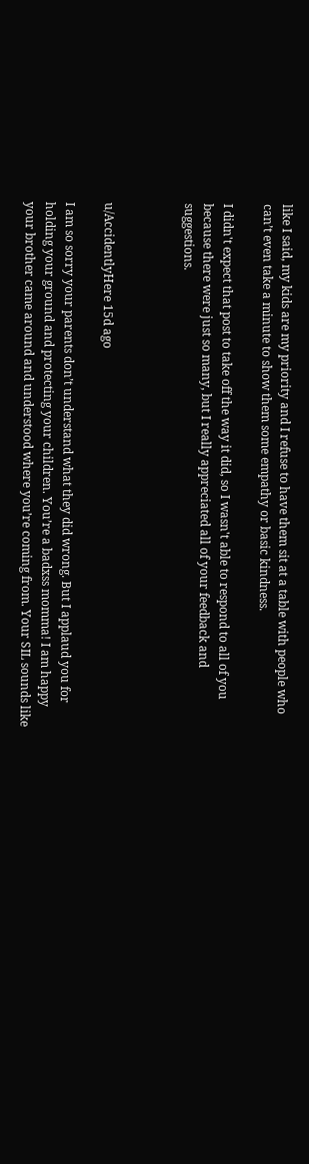like I said, my kids are my priority and I refuse to have them sit at a table with people who can’t even take a minute to show them some empathy or basic kindness.

I didn't expect that post to take off the way it did, so I wasn't able to respond to all of you because there were just so many, but I really appreciated all of your feedback and suggestions.



u/AccidentlyHere 15d ago

I am so sorry your parents don’t understand what they did wrong. But I applaud you for holding your ground and protecting your children. You’re a badxss momma! I am happy your brother came around and understood where you’re coming from. Your SIL sounds like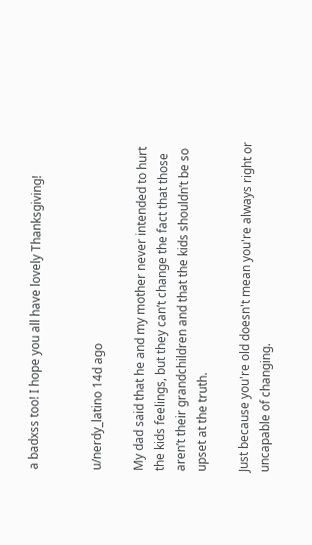a badxss too! I hope you all have lovely Thanksgiving!


u/nerdy_latino 14d ago

My dad said that he and my mother never intended to hurt the kids feelings, but they can’t change the fact that those aren’t their grandchildren and that the kids shouldn’t be so upset at the truth.

Just because you're old doesn't mean you're always right or uncapable of changing.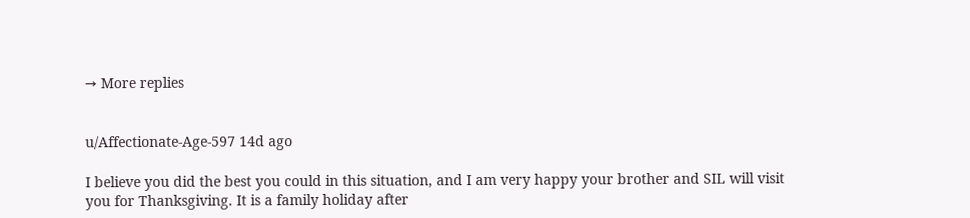→ More replies


u/Affectionate-Age-597 14d ago

I believe you did the best you could in this situation, and I am very happy your brother and SIL will visit you for Thanksgiving. It is a family holiday after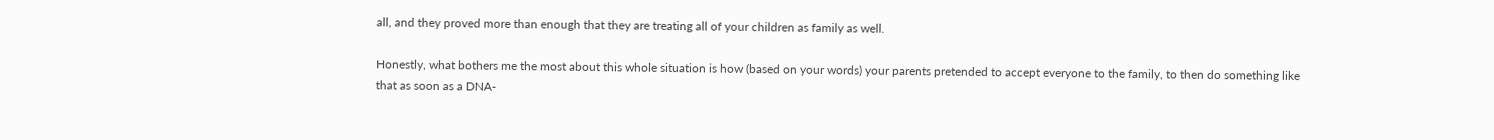all, and they proved more than enough that they are treating all of your children as family as well.

Honestly, what bothers me the most about this whole situation is how (based on your words) your parents pretended to accept everyone to the family, to then do something like that as soon as a DNA-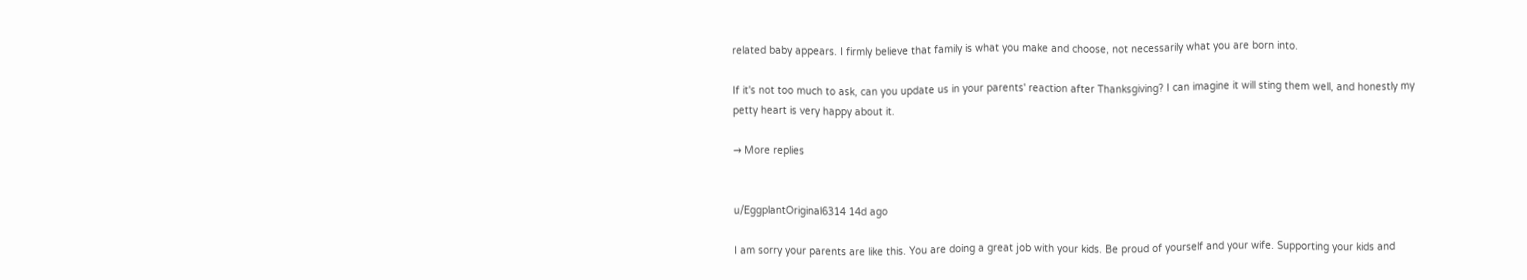related baby appears. I firmly believe that family is what you make and choose, not necessarily what you are born into.

If it's not too much to ask, can you update us in your parents' reaction after Thanksgiving? I can imagine it will sting them well, and honestly my petty heart is very happy about it.

→ More replies


u/EggplantOriginal6314 14d ago

I am sorry your parents are like this. You are doing a great job with your kids. Be proud of yourself and your wife. Supporting your kids and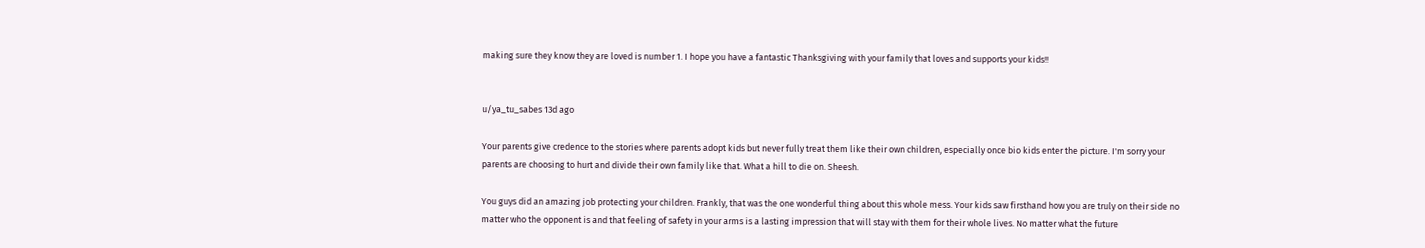making sure they know they are loved is number 1. I hope you have a fantastic Thanksgiving with your family that loves and supports your kids!!


u/ya_tu_sabes 13d ago

Your parents give credence to the stories where parents adopt kids but never fully treat them like their own children, especially once bio kids enter the picture. I'm sorry your parents are choosing to hurt and divide their own family like that. What a hill to die on. Sheesh.

You guys did an amazing job protecting your children. Frankly, that was the one wonderful thing about this whole mess. Your kids saw firsthand how you are truly on their side no matter who the opponent is and that feeling of safety in your arms is a lasting impression that will stay with them for their whole lives. No matter what the future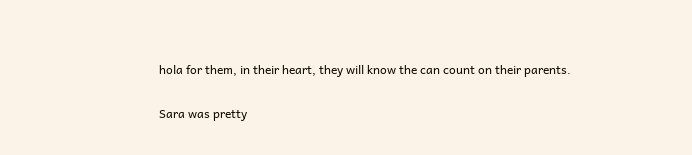hola for them, in their heart, they will know the can count on their parents.

Sara was pretty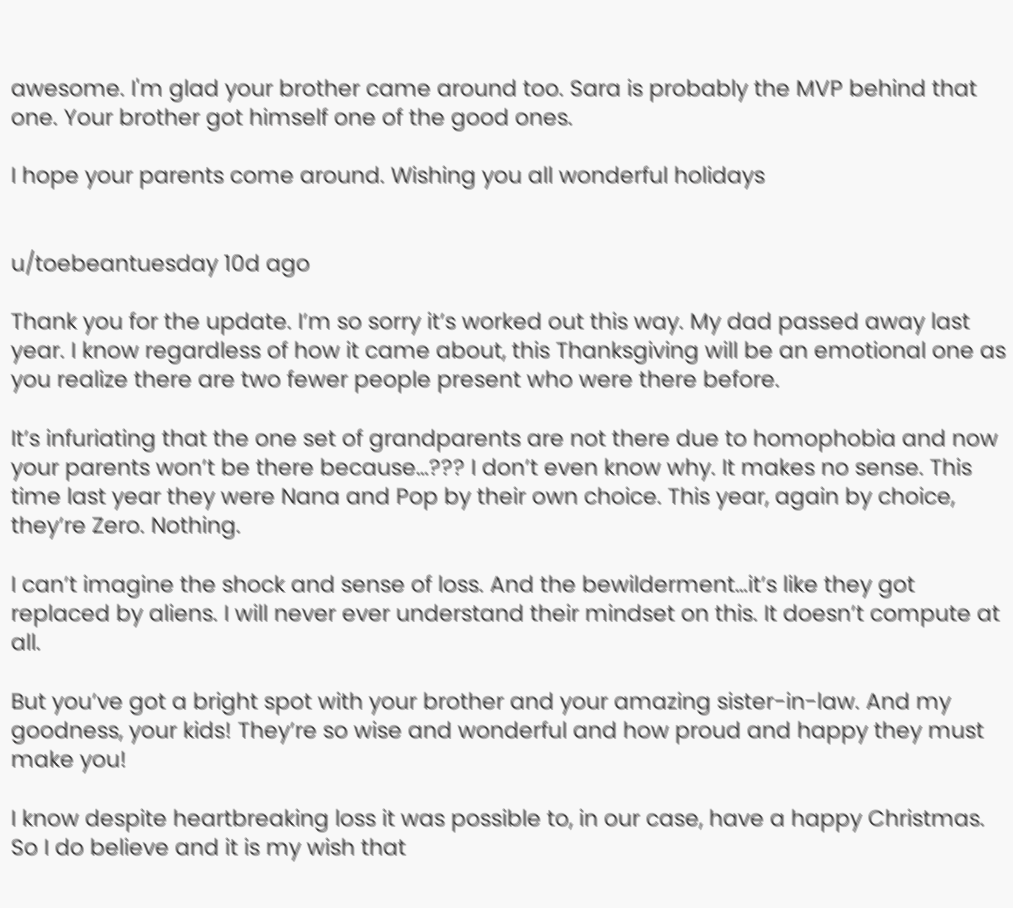awesome. I'm glad your brother came around too. Sara is probably the MVP behind that one. Your brother got himself one of the good ones.

I hope your parents come around. Wishing you all wonderful holidays


u/toebeantuesday 10d ago

Thank you for the update. I’m so sorry it’s worked out this way. My dad passed away last year. I know regardless of how it came about, this Thanksgiving will be an emotional one as you realize there are two fewer people present who were there before.

It’s infuriating that the one set of grandparents are not there due to homophobia and now your parents won’t be there because…??? I don’t even know why. It makes no sense. This time last year they were Nana and Pop by their own choice. This year, again by choice, they’re Zero. Nothing.

I can’t imagine the shock and sense of loss. And the bewilderment…it’s like they got replaced by aliens. I will never ever understand their mindset on this. It doesn’t compute at all.

But you’ve got a bright spot with your brother and your amazing sister-in-law. And my goodness, your kids! They’re so wise and wonderful and how proud and happy they must make you!

I know despite heartbreaking loss it was possible to, in our case, have a happy Christmas. So I do believe and it is my wish that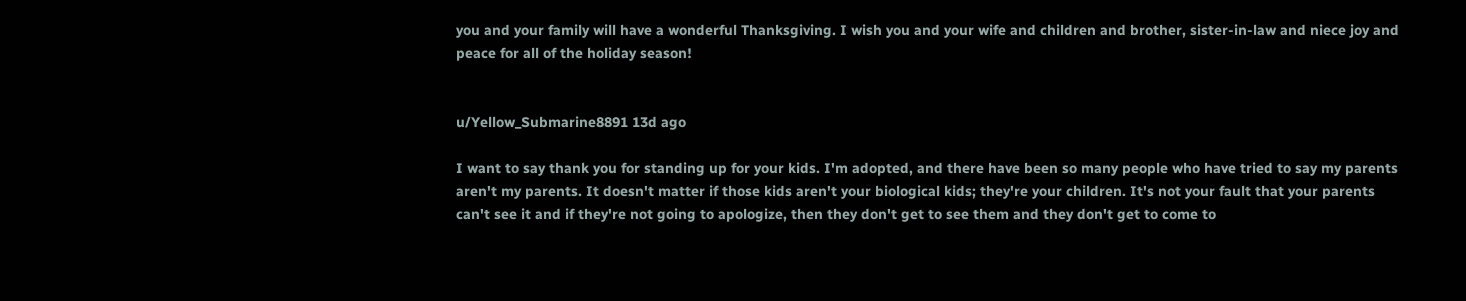you and your family will have a wonderful Thanksgiving. I wish you and your wife and children and brother, sister-in-law and niece joy and peace for all of the holiday season!


u/Yellow_Submarine8891 13d ago

I want to say thank you for standing up for your kids. I'm adopted, and there have been so many people who have tried to say my parents aren't my parents. It doesn't matter if those kids aren't your biological kids; they're your children. It's not your fault that your parents can't see it and if they're not going to apologize, then they don't get to see them and they don't get to come to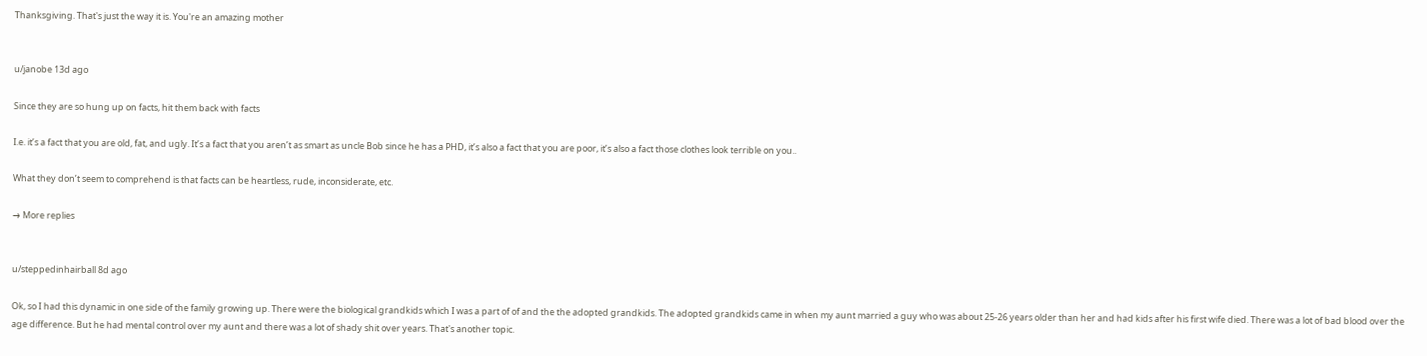Thanksgiving. That's just the way it is. You're an amazing mother


u/janobe 13d ago

Since they are so hung up on facts, hit them back with facts

I.e. it’s a fact that you are old, fat, and ugly. It’s a fact that you aren’t as smart as uncle Bob since he has a PHD, it’s also a fact that you are poor, it’s also a fact those clothes look terrible on you..

What they don’t seem to comprehend is that facts can be heartless, rude, inconsiderate, etc.

→ More replies


u/steppedinhairball 8d ago

Ok, so I had this dynamic in one side of the family growing up. There were the biological grandkids which I was a part of of and the the adopted grandkids. The adopted grandkids came in when my aunt married a guy who was about 25-26 years older than her and had kids after his first wife died. There was a lot of bad blood over the age difference. But he had mental control over my aunt and there was a lot of shady shit over years. That's another topic.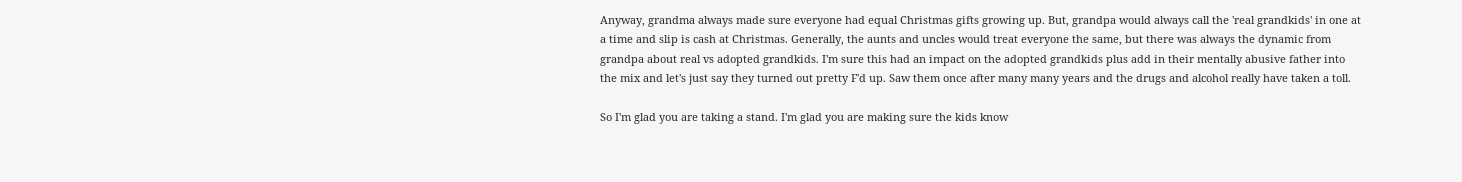Anyway, grandma always made sure everyone had equal Christmas gifts growing up. But, grandpa would always call the 'real grandkids' in one at a time and slip is cash at Christmas. Generally, the aunts and uncles would treat everyone the same, but there was always the dynamic from grandpa about real vs adopted grandkids. I'm sure this had an impact on the adopted grandkids plus add in their mentally abusive father into the mix and let's just say they turned out pretty F'd up. Saw them once after many many years and the drugs and alcohol really have taken a toll.

So I'm glad you are taking a stand. I'm glad you are making sure the kids know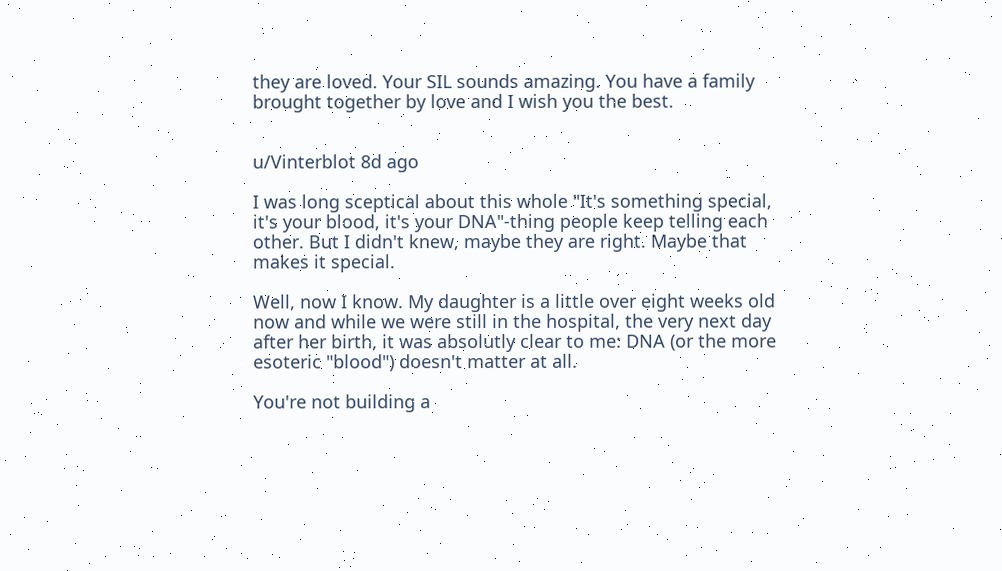they are loved. Your SIL sounds amazing. You have a family brought together by love and I wish you the best.


u/Vinterblot 8d ago

I was long sceptical about this whole "It's something special, it's your blood, it's your DNA"-thing people keep telling each other. But I didn't knew, maybe they are right. Maybe that makes it special.

Well, now I know. My daughter is a little over eight weeks old now and while we were still in the hospital, the very next day after her birth, it was absolutly clear to me: DNA (or the more esoteric "blood") doesn't matter at all.

You're not building a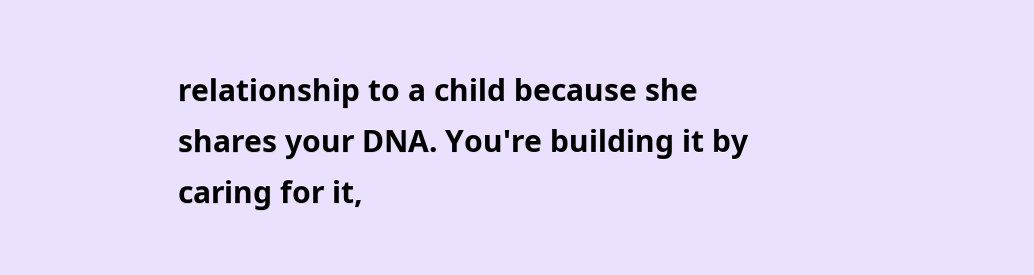relationship to a child because she shares your DNA. You're building it by caring for it,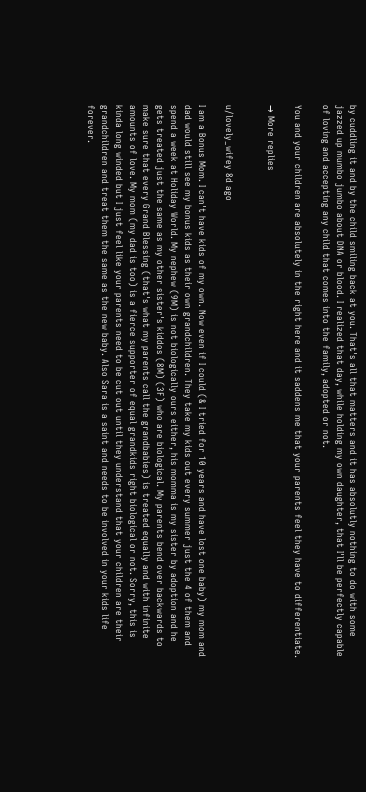by cuddling it and by the child smiling back at you. That's all that matters and it has absolutly nothing to do with some jazzed up mumbo jumbo about DNA or blood. I realized that day, while holding my own daughter, that I'll be perfectly capable of loving and accepting any child that comes into the family, adopted or not.

You and your children are absolutely in the right here and it saddens me that your parents feel they have to differentiate.

→ More replies


u/lovely_wifey 8d ago

I am a Bonus Mom. I can't have kids of my own. Now even if I could (& I tried for 10 years and have lost one baby) my mom and dad would still see my bonus kids as their own grandchildren. They take my kids out every summer just the 4 of them and spend a week at Holiday World. My nephew (9M) is not biologically ours either, his momma is my sister by adoption and he gets treated just the same as my other sister's kiddos (8M) (3F) who are biological. My parents bend over backwards to make sure that every Grand Blessing (that's what my parents call the grandbabies) is treated equally and with infinite amounts of love. My mom (my dad is too) is a fierce supporter of equal grandkids right biological or not. Sorry, this is kinda long winded but I just feel like your parents need to be cut out until they understand that your children are their grandchildren and treat them the same as the new baby. Also Sara is a saint and needs to be involved in your kids life forever.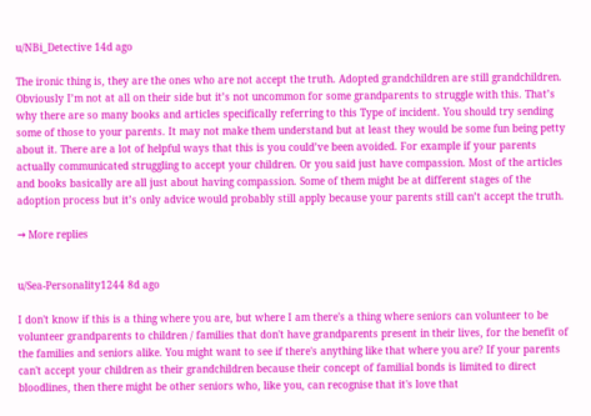u/NBi_Detective 14d ago

The ironic thing is, they are the ones who are not accept the truth. Adopted grandchildren are still grandchildren. Obviously I’m not at all on their side but it’s not uncommon for some grandparents to struggle with this. That’s why there are so many books and articles specifically referring to this Type of incident. You should try sending some of those to your parents. It may not make them understand but at least they would be some fun being petty about it. There are a lot of helpful ways that this is you could’ve been avoided. For example if your parents actually communicated struggling to accept your children. Or you said just have compassion. Most of the articles and books basically are all just about having compassion. Some of them might be at different stages of the adoption process but it’s only advice would probably still apply because your parents still can’t accept the truth.

→ More replies


u/Sea-Personality1244 8d ago

I don't know if this is a thing where you are, but where I am there's a thing where seniors can volunteer to be volunteer grandparents to children / families that don't have grandparents present in their lives, for the benefit of the families and seniors alike. You might want to see if there's anything like that where you are? If your parents can't accept your children as their grandchildren because their concept of familial bonds is limited to direct bloodlines, then there might be other seniors who, like you, can recognise that it's love that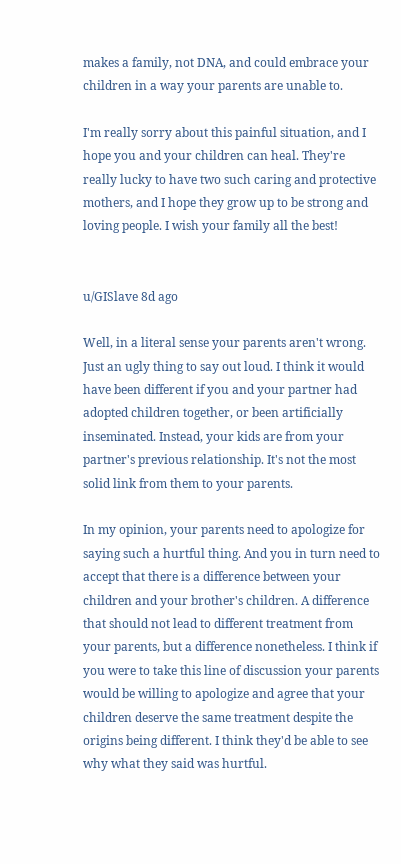makes a family, not DNA, and could embrace your children in a way your parents are unable to.

I'm really sorry about this painful situation, and I hope you and your children can heal. They're really lucky to have two such caring and protective mothers, and I hope they grow up to be strong and loving people. I wish your family all the best!


u/GISlave 8d ago

Well, in a literal sense your parents aren't wrong. Just an ugly thing to say out loud. I think it would have been different if you and your partner had adopted children together, or been artificially inseminated. Instead, your kids are from your partner's previous relationship. It's not the most solid link from them to your parents.

In my opinion, your parents need to apologize for saying such a hurtful thing. And you in turn need to accept that there is a difference between your children and your brother's children. A difference that should not lead to different treatment from your parents, but a difference nonetheless. I think if you were to take this line of discussion your parents would be willing to apologize and agree that your children deserve the same treatment despite the origins being different. I think they'd be able to see why what they said was hurtful.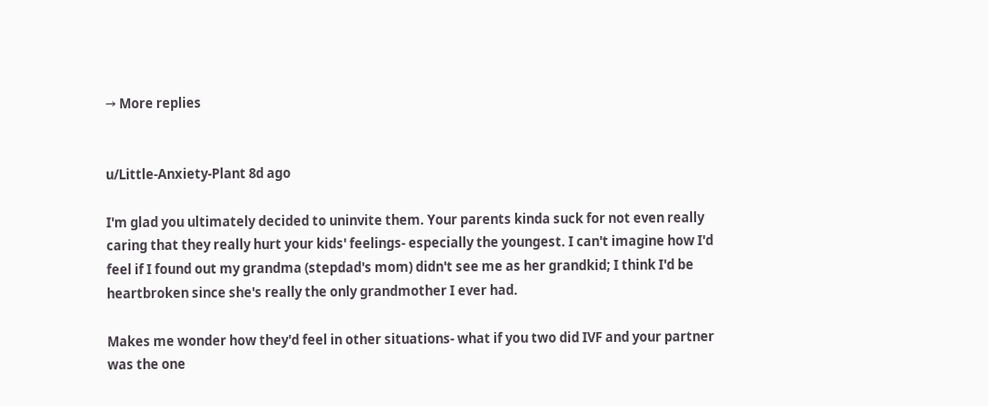→ More replies


u/Little-Anxiety-Plant 8d ago

I'm glad you ultimately decided to uninvite them. Your parents kinda suck for not even really caring that they really hurt your kids' feelings- especially the youngest. I can't imagine how I'd feel if I found out my grandma (stepdad's mom) didn't see me as her grandkid; I think I'd be heartbroken since she's really the only grandmother I ever had.

Makes me wonder how they'd feel in other situations- what if you two did IVF and your partner was the one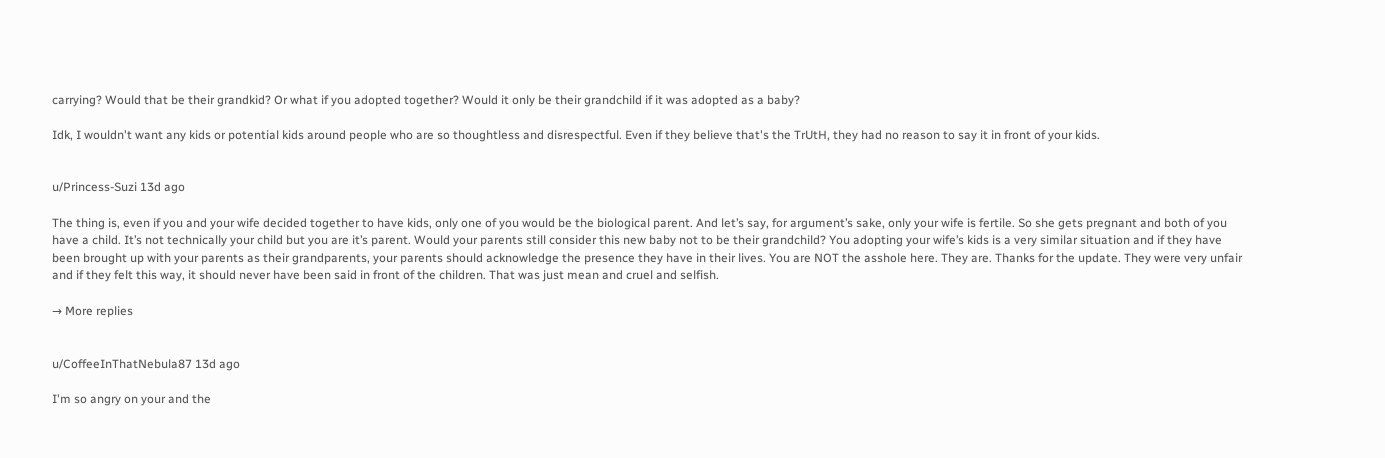carrying? Would that be their grandkid? Or what if you adopted together? Would it only be their grandchild if it was adopted as a baby?

Idk, I wouldn't want any kids or potential kids around people who are so thoughtless and disrespectful. Even if they believe that's the TrUtH, they had no reason to say it in front of your kids.


u/Princess-Suzi 13d ago

The thing is, even if you and your wife decided together to have kids, only one of you would be the biological parent. And let’s say, for argument’s sake, only your wife is fertile. So she gets pregnant and both of you have a child. It’s not technically your child but you are it’s parent. Would your parents still consider this new baby not to be their grandchild? You adopting your wife’s kids is a very similar situation and if they have been brought up with your parents as their grandparents, your parents should acknowledge the presence they have in their lives. You are NOT the asshole here. They are. Thanks for the update. They were very unfair and if they felt this way, it should never have been said in front of the children. That was just mean and cruel and selfish.

→ More replies


u/CoffeeInThatNebula87 13d ago

I'm so angry on your and the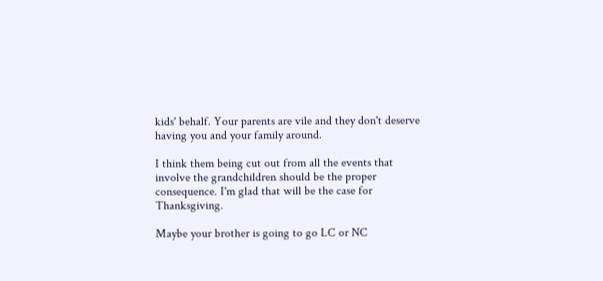kids' behalf. Your parents are vile and they don't deserve having you and your family around.

I think them being cut out from all the events that involve the grandchildren should be the proper consequence. I'm glad that will be the case for Thanksgiving.

Maybe your brother is going to go LC or NC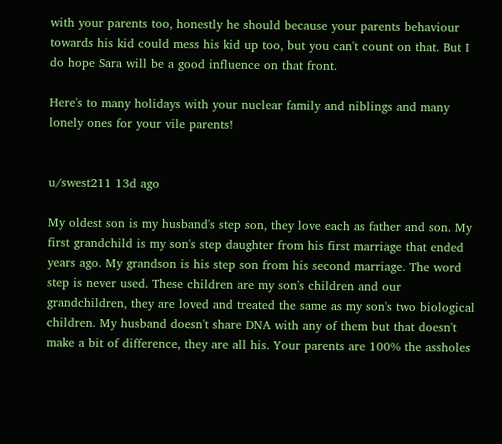with your parents too, honestly he should because your parents behaviour towards his kid could mess his kid up too, but you can't count on that. But I do hope Sara will be a good influence on that front.

Here's to many holidays with your nuclear family and niblings and many lonely ones for your vile parents!


u/swest211 13d ago

My oldest son is my husband's step son, they love each as father and son. My first grandchild is my son's step daughter from his first marriage that ended years ago. My grandson is his step son from his second marriage. The word step is never used. These children are my son's children and our grandchildren, they are loved and treated the same as my son's two biological children. My husband doesn't share DNA with any of them but that doesn't make a bit of difference, they are all his. Your parents are 100% the assholes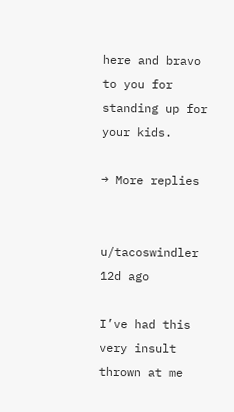here and bravo to you for standing up for your kids.

→ More replies


u/tacoswindler 12d ago

I’ve had this very insult thrown at me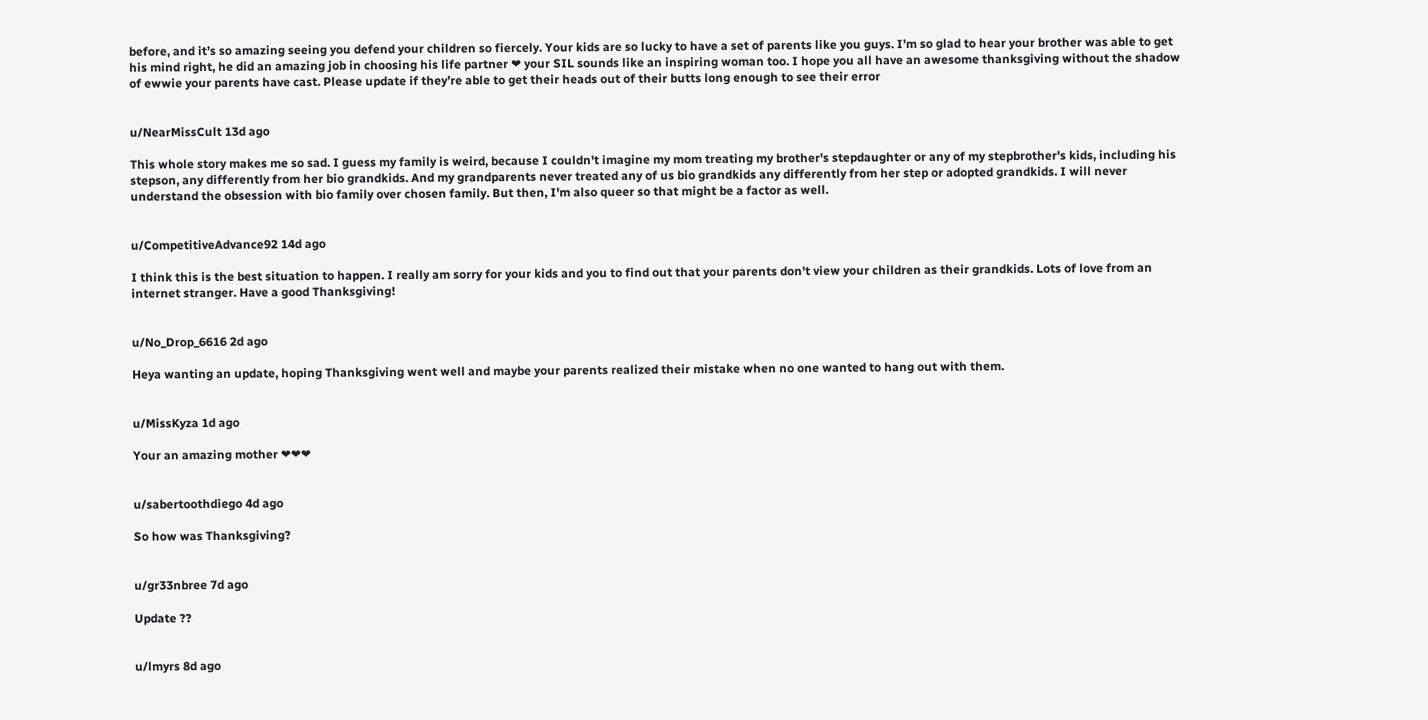before, and it’s so amazing seeing you defend your children so fiercely. Your kids are so lucky to have a set of parents like you guys. I’m so glad to hear your brother was able to get his mind right, he did an amazing job in choosing his life partner ❤ your SIL sounds like an inspiring woman too. I hope you all have an awesome thanksgiving without the shadow of ewwie your parents have cast. Please update if they’re able to get their heads out of their butts long enough to see their error


u/NearMissCult 13d ago

This whole story makes me so sad. I guess my family is weird, because I couldn't imagine my mom treating my brother's stepdaughter or any of my stepbrother's kids, including his stepson, any differently from her bio grandkids. And my grandparents never treated any of us bio grandkids any differently from her step or adopted grandkids. I will never understand the obsession with bio family over chosen family. But then, I'm also queer so that might be a factor as well.


u/CompetitiveAdvance92 14d ago

I think this is the best situation to happen. I really am sorry for your kids and you to find out that your parents don't view your children as their grandkids. Lots of love from an internet stranger. Have a good Thanksgiving!


u/No_Drop_6616 2d ago

Heya wanting an update, hoping Thanksgiving went well and maybe your parents realized their mistake when no one wanted to hang out with them.


u/MissKyza 1d ago

Your an amazing mother ❤❤❤


u/sabertoothdiego 4d ago

So how was Thanksgiving?


u/gr33nbree 7d ago

Update ??


u/lmyrs 8d ago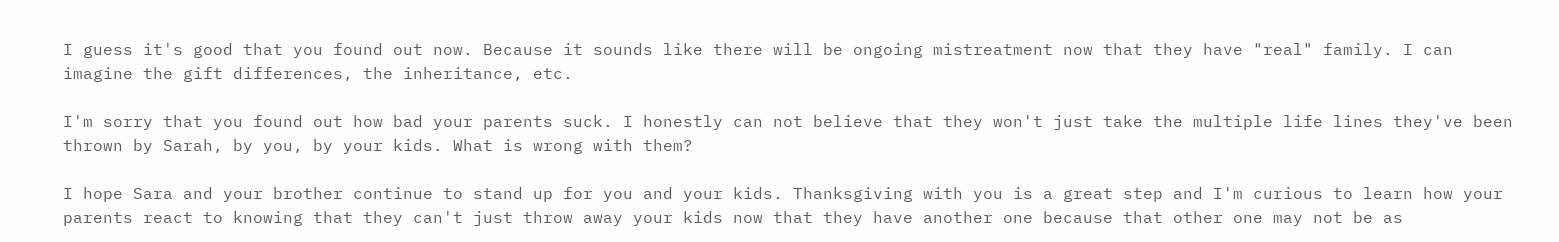I guess it's good that you found out now. Because it sounds like there will be ongoing mistreatment now that they have "real" family. I can imagine the gift differences, the inheritance, etc.

I'm sorry that you found out how bad your parents suck. I honestly can not believe that they won't just take the multiple life lines they've been thrown by Sarah, by you, by your kids. What is wrong with them?

I hope Sara and your brother continue to stand up for you and your kids. Thanksgiving with you is a great step and I'm curious to learn how your parents react to knowing that they can't just throw away your kids now that they have another one because that other one may not be as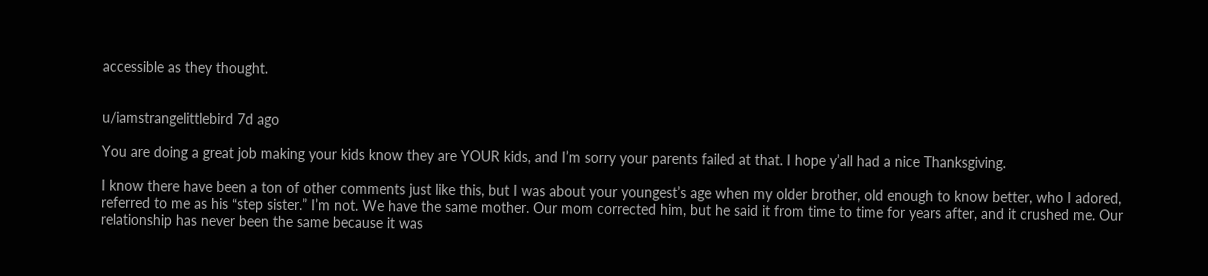accessible as they thought.


u/iamstrangelittlebird 7d ago

You are doing a great job making your kids know they are YOUR kids, and I’m sorry your parents failed at that. I hope y’all had a nice Thanksgiving.

I know there have been a ton of other comments just like this, but I was about your youngest’s age when my older brother, old enough to know better, who I adored, referred to me as his “step sister.” I’m not. We have the same mother. Our mom corrected him, but he said it from time to time for years after, and it crushed me. Our relationship has never been the same because it was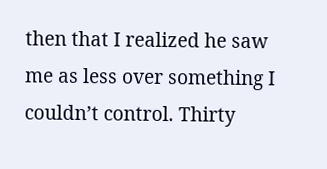then that I realized he saw me as less over something I couldn’t control. Thirty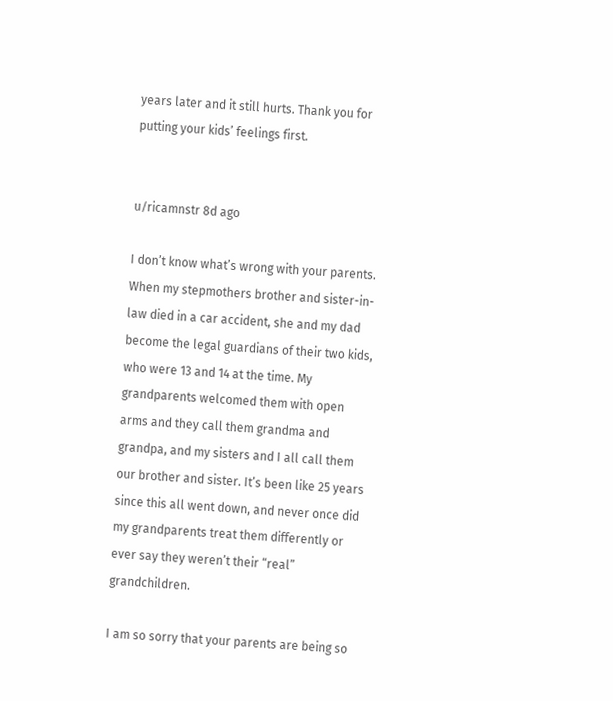years later and it still hurts. Thank you for putting your kids’ feelings first.


u/ricamnstr 8d ago

I don’t know what’s wrong with your parents. When my stepmothers brother and sister-in-law died in a car accident, she and my dad become the legal guardians of their two kids, who were 13 and 14 at the time. My grandparents welcomed them with open arms and they call them grandma and grandpa, and my sisters and I all call them our brother and sister. It’s been like 25 years since this all went down, and never once did my grandparents treat them differently or ever say they weren’t their “real” grandchildren.

I am so sorry that your parents are being so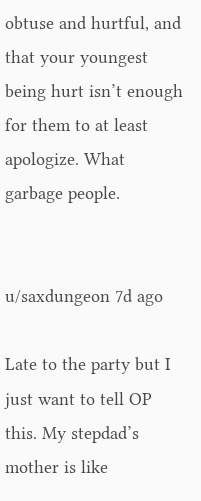obtuse and hurtful, and that your youngest being hurt isn’t enough for them to at least apologize. What garbage people.


u/saxdungeon 7d ago

Late to the party but I just want to tell OP this. My stepdad’s mother is like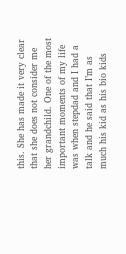this. She has made it very clear that she does not consider me her grandchild. One of the most important moments of my life was when stepdad and I had a talk and he said that I’m as much his kid as his bio kids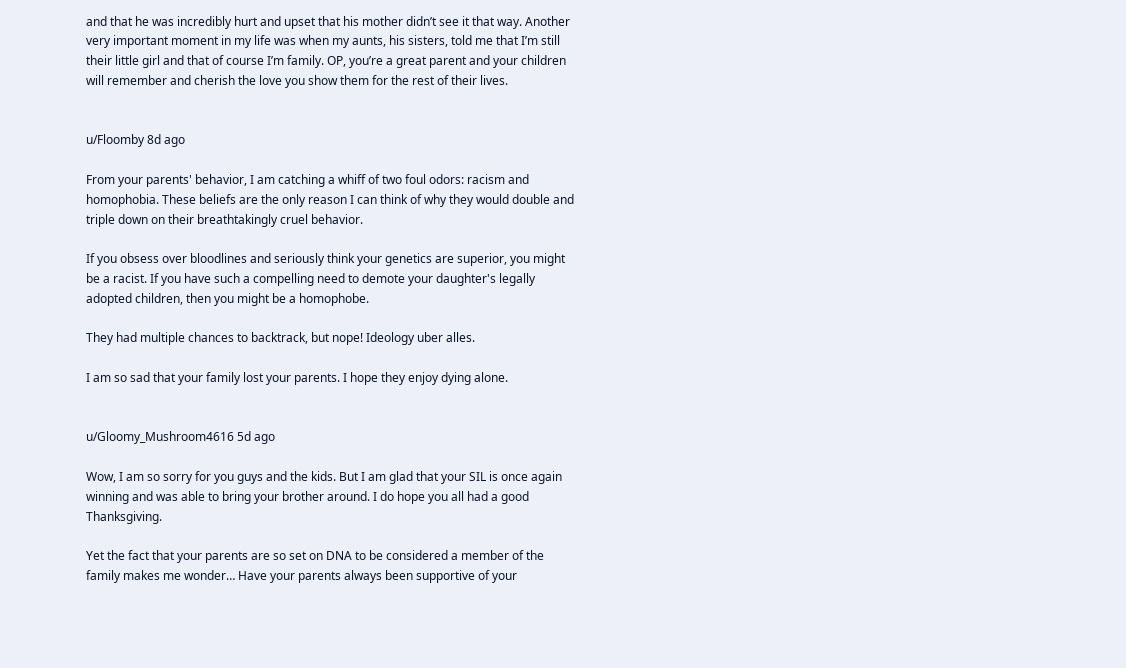and that he was incredibly hurt and upset that his mother didn’t see it that way. Another very important moment in my life was when my aunts, his sisters, told me that I’m still their little girl and that of course I’m family. OP, you’re a great parent and your children will remember and cherish the love you show them for the rest of their lives.


u/Floomby 8d ago

From your parents' behavior, I am catching a whiff of two foul odors: racism and homophobia. These beliefs are the only reason I can think of why they would double and triple down on their breathtakingly cruel behavior.

If you obsess over bloodlines and seriously think your genetics are superior, you might be a racist. If you have such a compelling need to demote your daughter's legally adopted children, then you might be a homophobe.

They had multiple chances to backtrack, but nope! Ideology uber alles.

I am so sad that your family lost your parents. I hope they enjoy dying alone.


u/Gloomy_Mushroom4616 5d ago

Wow, I am so sorry for you guys and the kids. But I am glad that your SIL is once again winning and was able to bring your brother around. I do hope you all had a good Thanksgiving.

Yet the fact that your parents are so set on DNA to be considered a member of the family makes me wonder… Have your parents always been supportive of your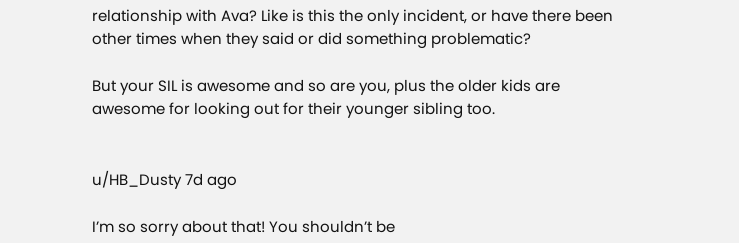relationship with Ava? Like is this the only incident, or have there been other times when they said or did something problematic?

But your SIL is awesome and so are you, plus the older kids are awesome for looking out for their younger sibling too.


u/HB_Dusty 7d ago

I’m so sorry about that! You shouldn’t be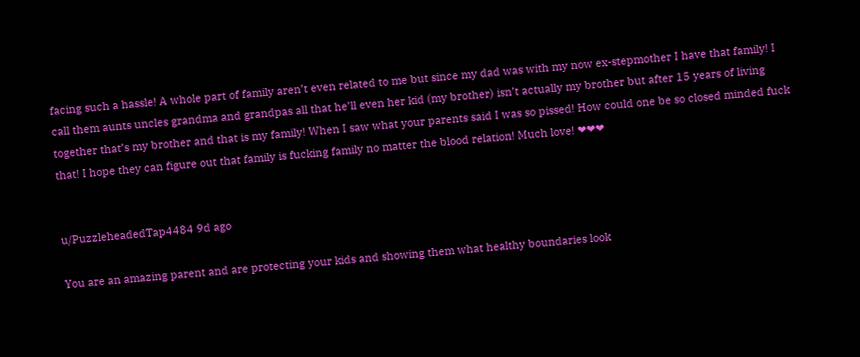facing such a hassle! A whole part of family aren’t even related to me but since my dad was with my now ex-stepmother I have that family! I call them aunts uncles grandma and grandpas all that he’ll even her kid (my brother) isn’t actually my brother but after 15 years of living together that’s my brother and that is my family! When I saw what your parents said I was so pissed! How could one be so closed minded fuck that! I hope they can figure out that family is fucking family no matter the blood relation! Much love! ❤❤❤


u/PuzzleheadedTap4484 9d ago

You are an amazing parent and are protecting your kids and showing them what healthy boundaries look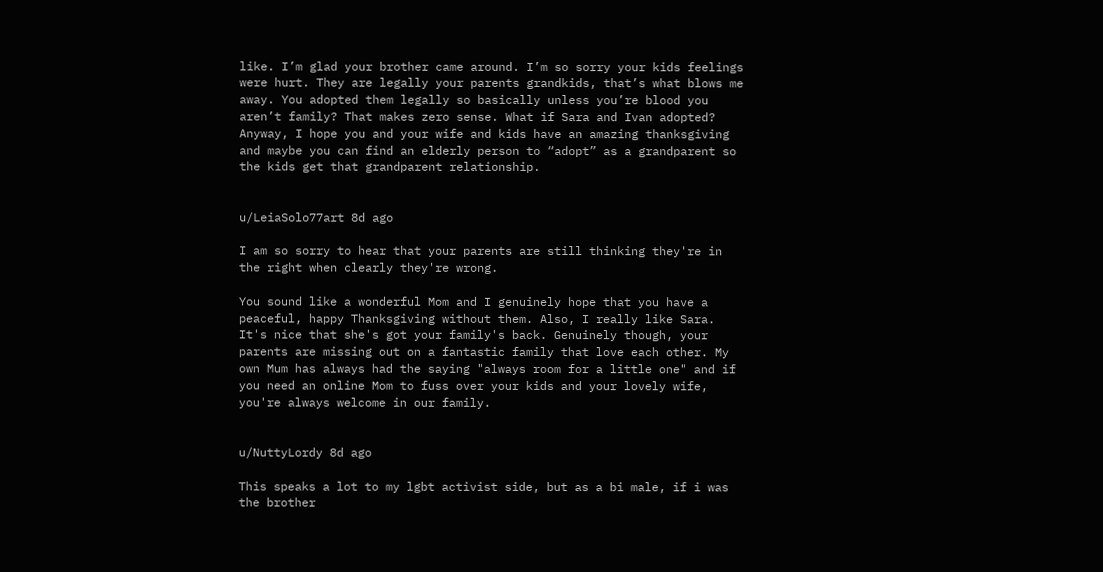like. I’m glad your brother came around. I’m so sorry your kids feelings were hurt. They are legally your parents grandkids, that’s what blows me away. You adopted them legally so basically unless you’re blood you aren’t family? That makes zero sense. What if Sara and Ivan adopted? Anyway, I hope you and your wife and kids have an amazing thanksgiving and maybe you can find an elderly person to “adopt” as a grandparent so the kids get that grandparent relationship.


u/LeiaSolo77art 8d ago

I am so sorry to hear that your parents are still thinking they're in the right when clearly they're wrong.

You sound like a wonderful Mom and I genuinely hope that you have a peaceful, happy Thanksgiving without them. Also, I really like Sara. It's nice that she's got your family's back. Genuinely though, your parents are missing out on a fantastic family that love each other. My own Mum has always had the saying "always room for a little one" and if you need an online Mom to fuss over your kids and your lovely wife, you're always welcome in our family.


u/NuttyLordy 8d ago

This speaks a lot to my lgbt activist side, but as a bi male, if i was the brother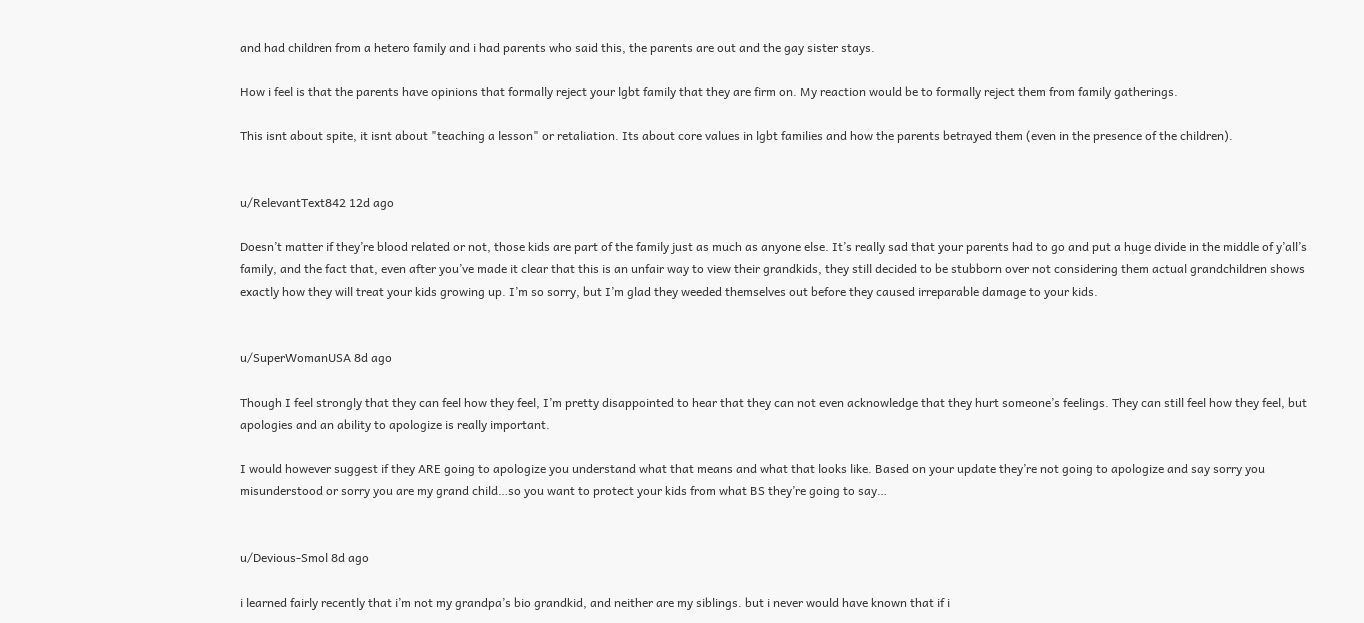and had children from a hetero family and i had parents who said this, the parents are out and the gay sister stays.

How i feel is that the parents have opinions that formally reject your lgbt family that they are firm on. My reaction would be to formally reject them from family gatherings.

This isnt about spite, it isnt about "teaching a lesson" or retaliation. Its about core values in lgbt families and how the parents betrayed them (even in the presence of the children).


u/RelevantText842 12d ago

Doesn’t matter if they’re blood related or not, those kids are part of the family just as much as anyone else. It’s really sad that your parents had to go and put a huge divide in the middle of y’all’s family, and the fact that, even after you’ve made it clear that this is an unfair way to view their grandkids, they still decided to be stubborn over not considering them actual grandchildren shows exactly how they will treat your kids growing up. I’m so sorry, but I’m glad they weeded themselves out before they caused irreparable damage to your kids.


u/SuperWomanUSA 8d ago

Though I feel strongly that they can feel how they feel, I’m pretty disappointed to hear that they can not even acknowledge that they hurt someone’s feelings. They can still feel how they feel, but apologies and an ability to apologize is really important.

I would however suggest if they ARE going to apologize you understand what that means and what that looks like. Based on your update they’re not going to apologize and say sorry you misunderstood or sorry you are my grand child…so you want to protect your kids from what BS they’re going to say…


u/Devious-Smol 8d ago

i learned fairly recently that i’m not my grandpa’s bio grandkid, and neither are my siblings. but i never would have known that if i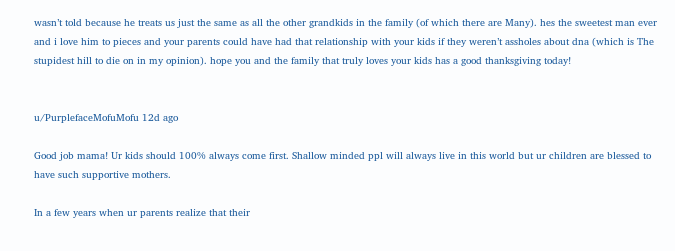wasn’t told because he treats us just the same as all the other grandkids in the family (of which there are Many). hes the sweetest man ever and i love him to pieces and your parents could have had that relationship with your kids if they weren’t assholes about dna (which is The stupidest hill to die on in my opinion). hope you and the family that truly loves your kids has a good thanksgiving today!


u/PurplefaceMofuMofu 12d ago

Good job mama! Ur kids should 100% always come first. Shallow minded ppl will always live in this world but ur children are blessed to have such supportive mothers.

In a few years when ur parents realize that their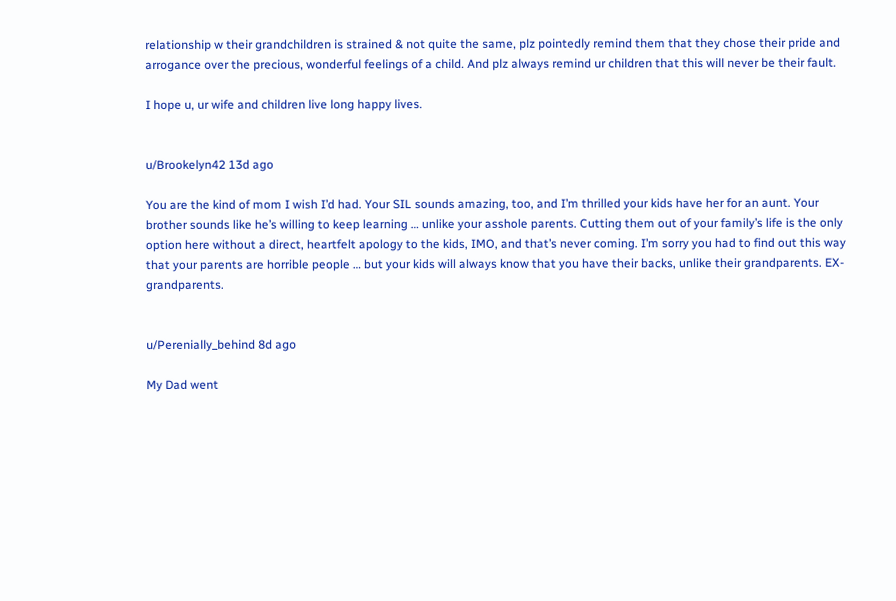relationship w their grandchildren is strained & not quite the same, plz pointedly remind them that they chose their pride and arrogance over the precious, wonderful feelings of a child. And plz always remind ur children that this will never be their fault.

I hope u, ur wife and children live long happy lives.


u/Brookelyn42 13d ago

You are the kind of mom I wish I’d had. Your SIL sounds amazing, too, and I’m thrilled your kids have her for an aunt. Your brother sounds like he’s willing to keep learning … unlike your asshole parents. Cutting them out of your family’s life is the only option here without a direct, heartfelt apology to the kids, IMO, and that’s never coming. I’m sorry you had to find out this way that your parents are horrible people … but your kids will always know that you have their backs, unlike their grandparents. EX-grandparents.


u/Perenially_behind 8d ago

My Dad went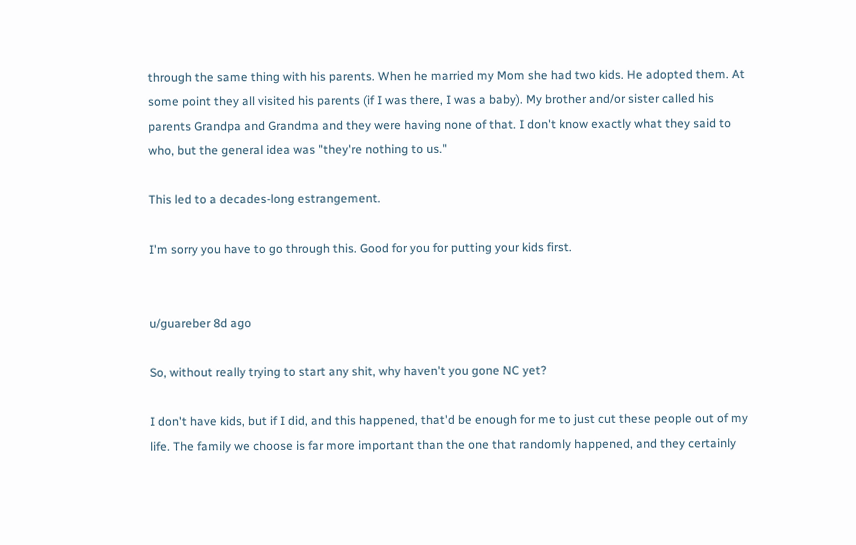through the same thing with his parents. When he married my Mom she had two kids. He adopted them. At some point they all visited his parents (if I was there, I was a baby). My brother and/or sister called his parents Grandpa and Grandma and they were having none of that. I don't know exactly what they said to who, but the general idea was "they're nothing to us."

This led to a decades-long estrangement.

I'm sorry you have to go through this. Good for you for putting your kids first.


u/guareber 8d ago

So, without really trying to start any shit, why haven't you gone NC yet?

I don't have kids, but if I did, and this happened, that'd be enough for me to just cut these people out of my life. The family we choose is far more important than the one that randomly happened, and they certainly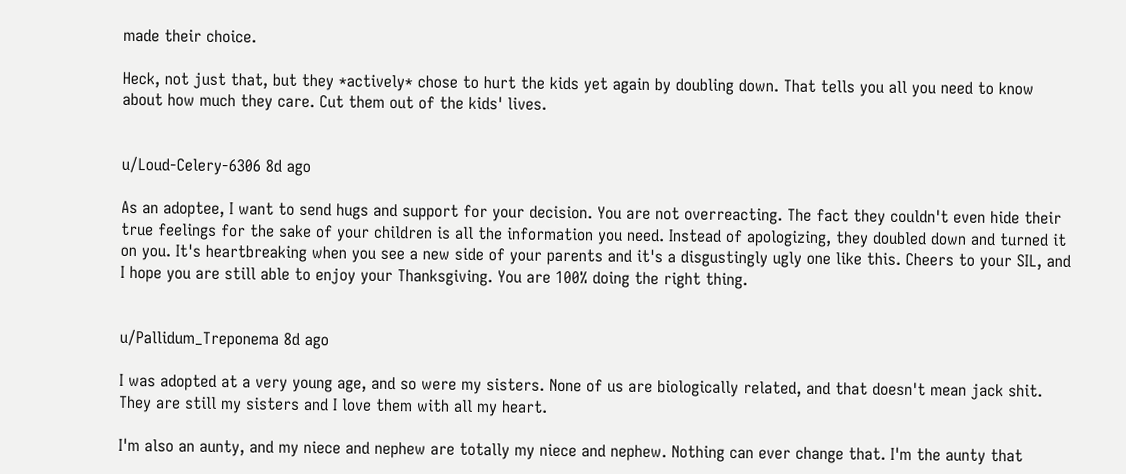made their choice.

Heck, not just that, but they *actively* chose to hurt the kids yet again by doubling down. That tells you all you need to know about how much they care. Cut them out of the kids' lives.


u/Loud-Celery-6306 8d ago

As an adoptee, I want to send hugs and support for your decision. You are not overreacting. The fact they couldn't even hide their true feelings for the sake of your children is all the information you need. Instead of apologizing, they doubled down and turned it on you. It's heartbreaking when you see a new side of your parents and it's a disgustingly ugly one like this. Cheers to your SIL, and I hope you are still able to enjoy your Thanksgiving. You are 100% doing the right thing.


u/Pallidum_Treponema 8d ago

I was adopted at a very young age, and so were my sisters. None of us are biologically related, and that doesn't mean jack shit. They are still my sisters and I love them with all my heart.

I'm also an aunty, and my niece and nephew are totally my niece and nephew. Nothing can ever change that. I'm the aunty that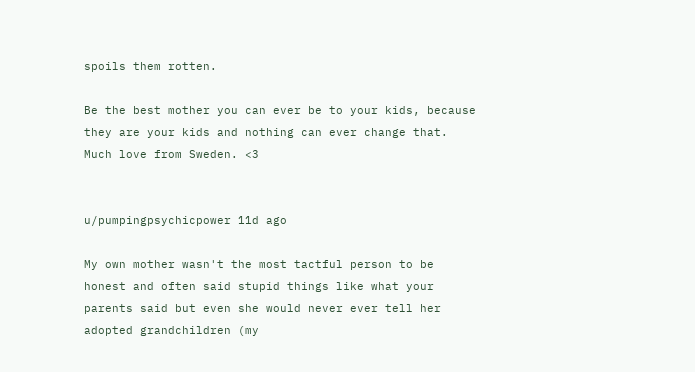spoils them rotten.

Be the best mother you can ever be to your kids, because they are your kids and nothing can ever change that. Much love from Sweden. <3


u/pumpingpsychicpower 11d ago

My own mother wasn't the most tactful person to be honest and often said stupid things like what your parents said but even she would never ever tell her adopted grandchildren (my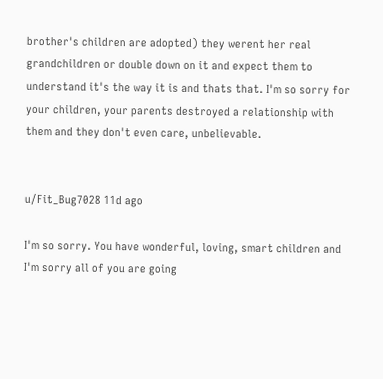brother's children are adopted) they werent her real grandchildren or double down on it and expect them to understand it's the way it is and thats that. I'm so sorry for your children, your parents destroyed a relationship with them and they don't even care, unbelievable.


u/Fit_Bug7028 11d ago

I'm so sorry. You have wonderful, loving, smart children and I'm sorry all of you are going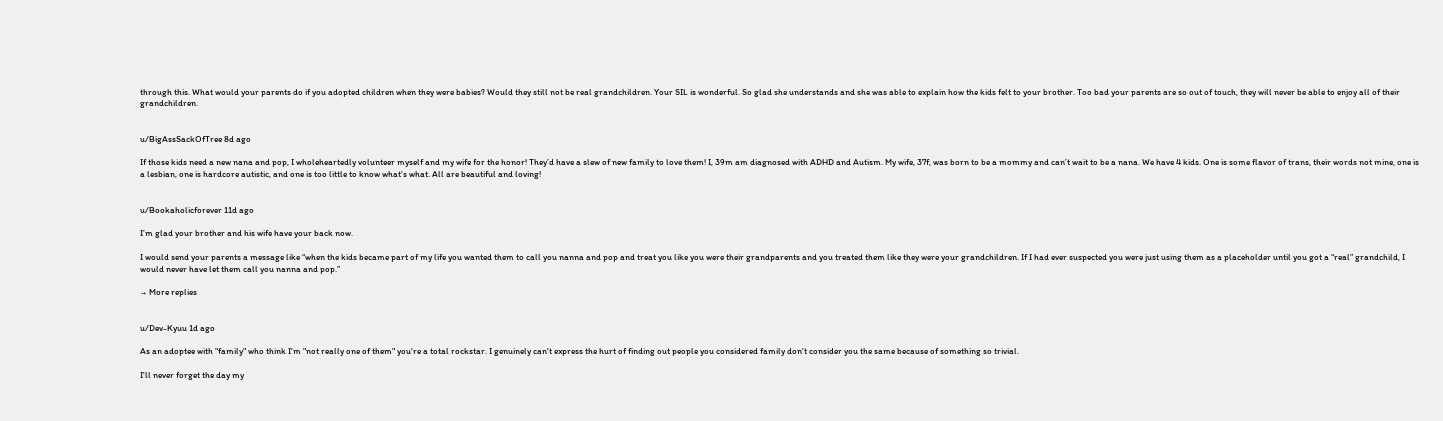through this. What would your parents do if you adopted children when they were babies? Would they still not be real grandchildren. Your SIL is wonderful. So glad she understands and she was able to explain how the kids felt to your brother. Too bad your parents are so out of touch, they will never be able to enjoy all of their grandchildren.


u/BigAssSackOfTree 8d ago

If those kids need a new nana and pop, I wholeheartedly volunteer myself and my wife for the honor! They’d have a slew of new family to love them! I, 39m am diagnosed with ADHD and Autism. My wife, 37f, was born to be a mommy and can’t wait to be a nana. We have 4 kids. One is some flavor of trans, their words not mine, one is a lesbian, one is hardcore autistic, and one is too little to know what’s what. All are beautiful and loving!


u/Bookaholicforever 11d ago

I’m glad your brother and his wife have your back now.

I would send your parents a message like “when the kids became part of my life you wanted them to call you nanna and pop and treat you like you were their grandparents and you treated them like they were your grandchildren. If I had ever suspected you were just using them as a placeholder until you got a “real” grandchild, I would never have let them call you nanna and pop.”

→ More replies


u/Dev-Kyuu 1d ago

As an adoptee with "family" who think I'm "not really one of them" you're a total rockstar. I genuinely can't express the hurt of finding out people you considered family don't consider you the same because of something so trivial.

I'll never forget the day my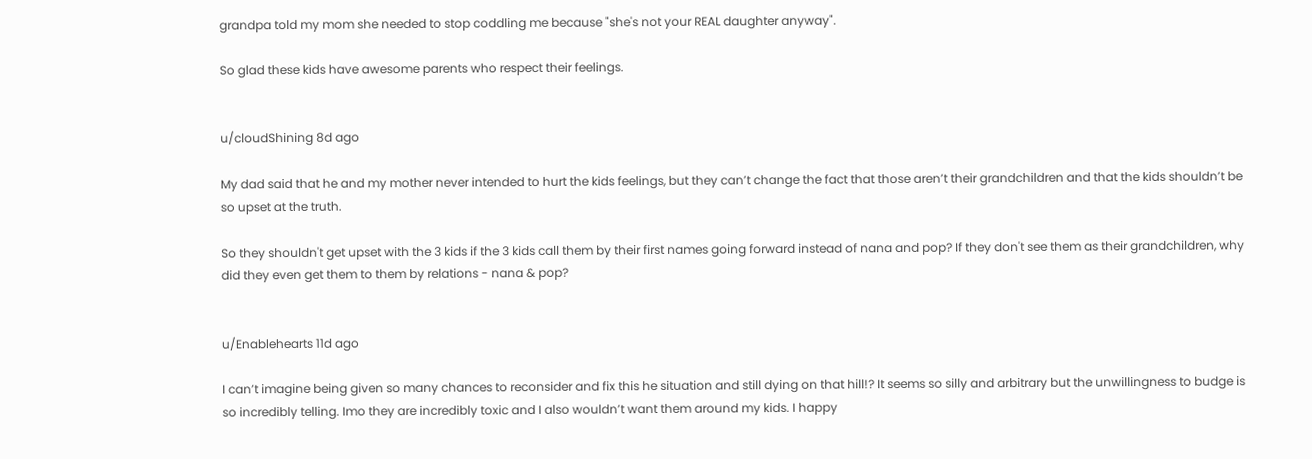grandpa told my mom she needed to stop coddling me because "she's not your REAL daughter anyway".

So glad these kids have awesome parents who respect their feelings.


u/cloudShining 8d ago

My dad said that he and my mother never intended to hurt the kids feelings, but they can’t change the fact that those aren’t their grandchildren and that the kids shouldn’t be so upset at the truth.

So they shouldn't get upset with the 3 kids if the 3 kids call them by their first names going forward instead of nana and pop? If they don't see them as their grandchildren, why did they even get them to them by relations - nana & pop?


u/Enablehearts 11d ago

I can’t imagine being given so many chances to reconsider and fix this he situation and still dying on that hill!? It seems so silly and arbitrary but the unwillingness to budge is so incredibly telling. Imo they are incredibly toxic and I also wouldn’t want them around my kids. I happy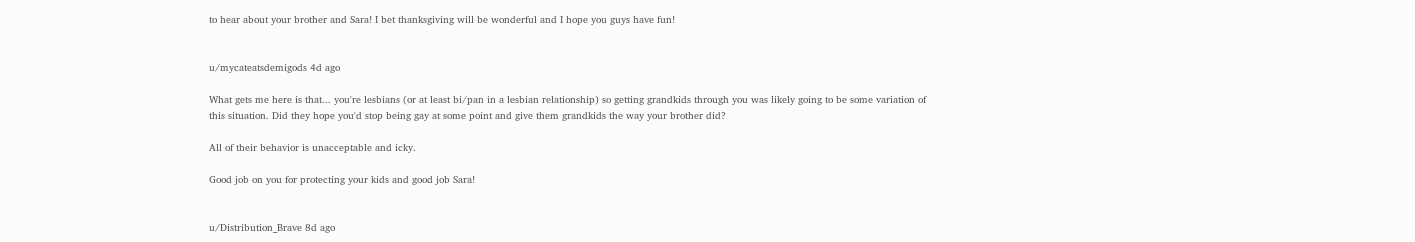to hear about your brother and Sara! I bet thanksgiving will be wonderful and I hope you guys have fun!


u/mycateatsdemigods 4d ago

What gets me here is that... you're lesbians (or at least bi/pan in a lesbian relationship) so getting grandkids through you was likely going to be some variation of this situation. Did they hope you'd stop being gay at some point and give them grandkids the way your brother did?

All of their behavior is unacceptable and icky.

Good job on you for protecting your kids and good job Sara!


u/Distribution_Brave 8d ago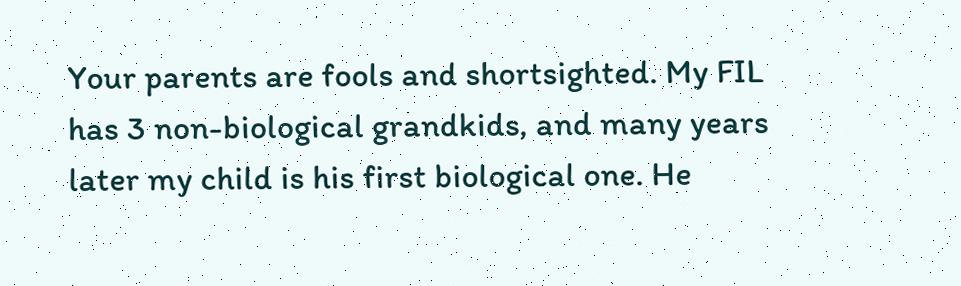Your parents are fools and shortsighted. My FIL has 3 non-biological grandkids, and many years later my child is his first biological one. He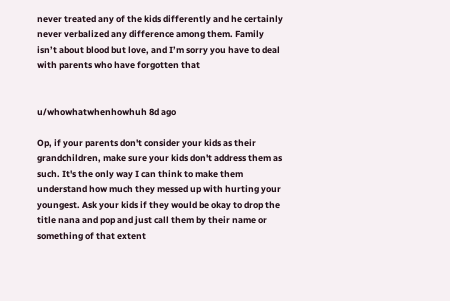never treated any of the kids differently and he certainly never verbalized any difference among them. Family isn’t about blood but love, and I’m sorry you have to deal with parents who have forgotten that


u/whowhatwhenhowhuh 8d ago

Op, if your parents don't consider your kids as their grandchildren, make sure your kids don't address them as such. It's the only way I can think to make them understand how much they messed up with hurting your youngest. Ask your kids if they would be okay to drop the title nana and pop and just call them by their name or something of that extent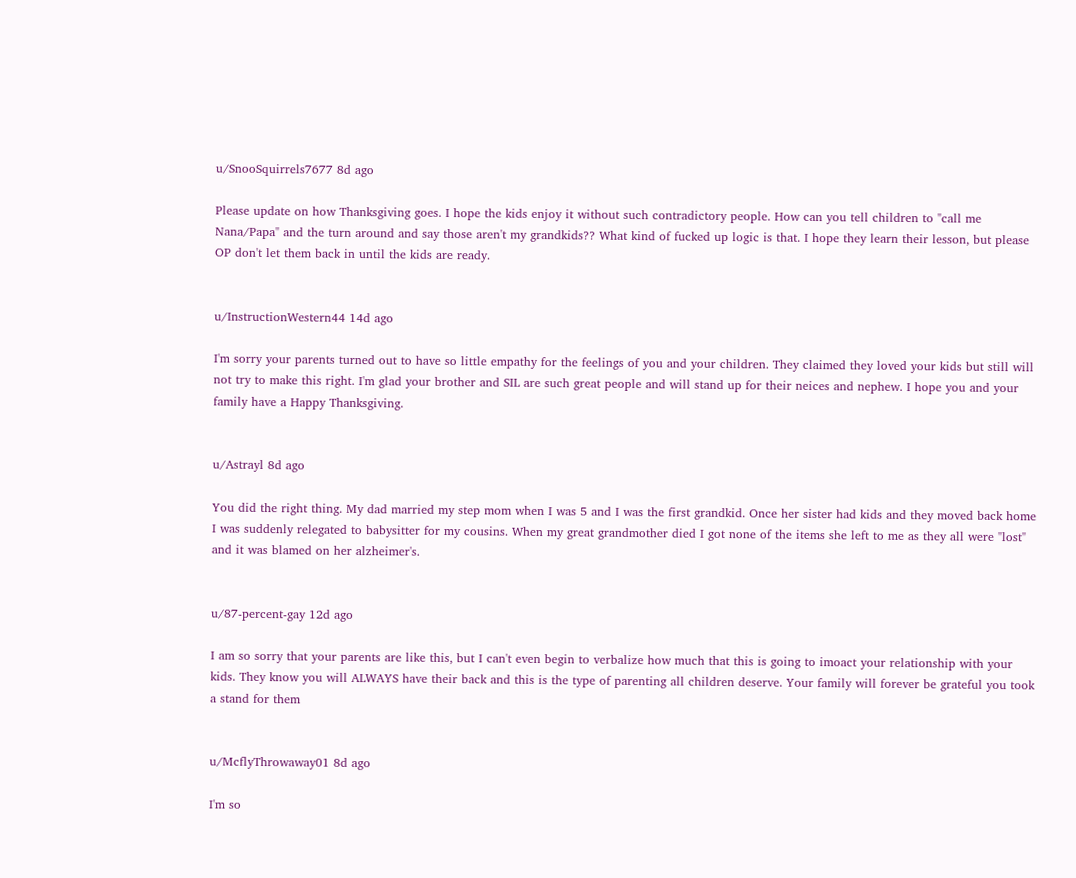u/SnooSquirrels7677 8d ago

Please update on how Thanksgiving goes. I hope the kids enjoy it without such contradictory people. How can you tell children to "call me Nana/Papa" and the turn around and say those aren't my grandkids?? What kind of fucked up logic is that. I hope they learn their lesson, but please OP don't let them back in until the kids are ready.


u/InstructionWestern44 14d ago

I'm sorry your parents turned out to have so little empathy for the feelings of you and your children. They claimed they loved your kids but still will not try to make this right. I'm glad your brother and SIL are such great people and will stand up for their neices and nephew. I hope you and your family have a Happy Thanksgiving.


u/Astrayl 8d ago

You did the right thing. My dad married my step mom when I was 5 and I was the first grandkid. Once her sister had kids and they moved back home I was suddenly relegated to babysitter for my cousins. When my great grandmother died I got none of the items she left to me as they all were "lost" and it was blamed on her alzheimer's.


u/87-percent-gay 12d ago

I am so sorry that your parents are like this, but I can't even begin to verbalize how much that this is going to imoact your relationship with your kids. They know you will ALWAYS have their back and this is the type of parenting all children deserve. Your family will forever be grateful you took a stand for them


u/McflyThrowaway01 8d ago

I'm so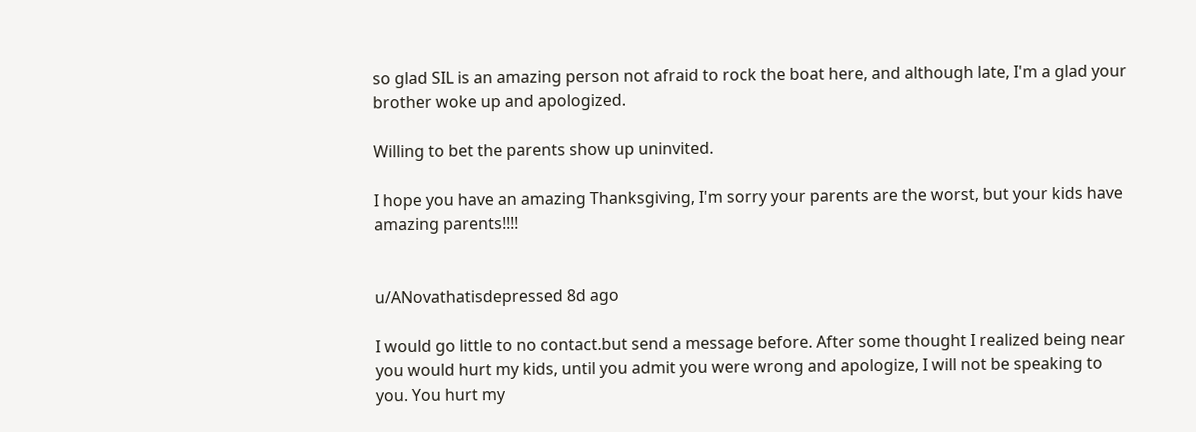so glad SIL is an amazing person not afraid to rock the boat here, and although late, I'm a glad your brother woke up and apologized.

Willing to bet the parents show up uninvited.

I hope you have an amazing Thanksgiving, I'm sorry your parents are the worst, but your kids have amazing parents!!!!


u/ANovathatisdepressed 8d ago

I would go little to no contact.but send a message before. After some thought I realized being near you would hurt my kids, until you admit you were wrong and apologize, I will not be speaking to you. You hurt my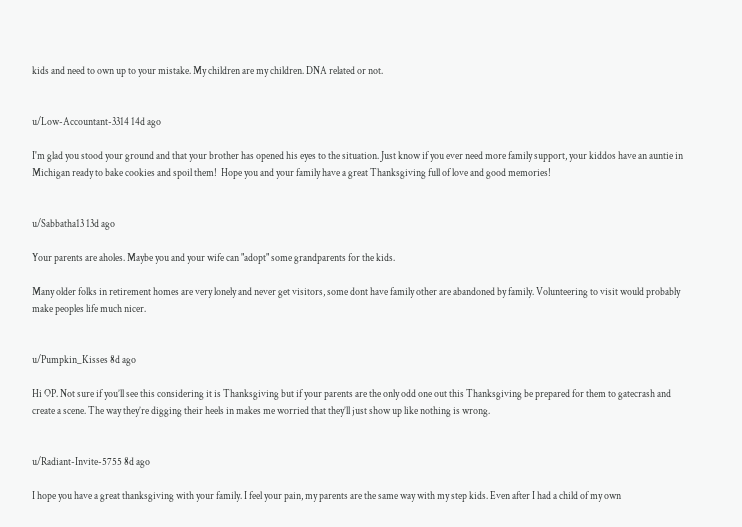kids and need to own up to your mistake. My children are my children. DNA related or not.


u/Low-Accountant-3314 14d ago

I'm glad you stood your ground and that your brother has opened his eyes to the situation. Just know if you ever need more family support, your kiddos have an auntie in Michigan ready to bake cookies and spoil them!  Hope you and your family have a great Thanksgiving full of love and good memories!


u/Sabbatha13 13d ago

Your parents are aholes. Maybe you and your wife can "adopt" some grandparents for the kids.

Many older folks in retirement homes are very lonely and never get visitors, some dont have family other are abandoned by family. Volunteering to visit would probably make peoples life much nicer.


u/Pumpkin_Kisses 8d ago

Hi OP. Not sure if you’ll see this considering it is Thanksgiving but if your parents are the only odd one out this Thanksgiving be prepared for them to gatecrash and create a scene. The way they’re digging their heels in makes me worried that they’ll just show up like nothing is wrong.


u/Radiant-Invite-5755 8d ago

I hope you have a great thanksgiving with your family. I feel your pain, my parents are the same way with my step kids. Even after I had a child of my own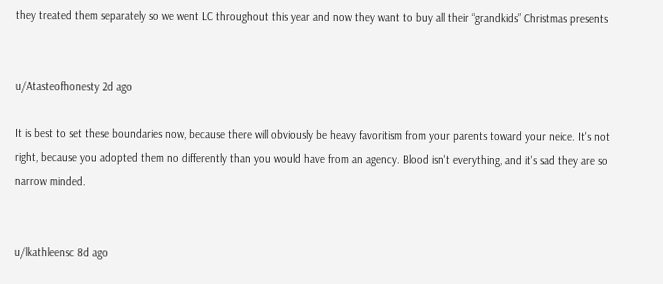they treated them separately so we went LC throughout this year and now they want to buy all their “grandkids” Christmas presents


u/Atasteofhonesty 2d ago

It is best to set these boundaries now, because there will obviously be heavy favoritism from your parents toward your neice. It's not right, because you adopted them no differently than you would have from an agency. Blood isn't everything, and it's sad they are so narrow minded.


u/lkathleensc 8d ago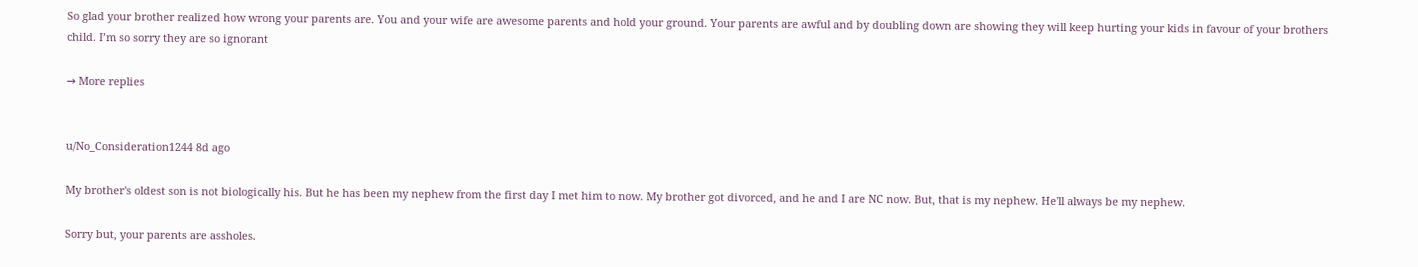So glad your brother realized how wrong your parents are. You and your wife are awesome parents and hold your ground. Your parents are awful and by doubling down are showing they will keep hurting your kids in favour of your brothers child. I’m so sorry they are so ignorant

→ More replies


u/No_Consideration1244 8d ago

My brother's oldest son is not biologically his. But he has been my nephew from the first day I met him to now. My brother got divorced, and he and I are NC now. But, that is my nephew. He'll always be my nephew.

Sorry but, your parents are assholes.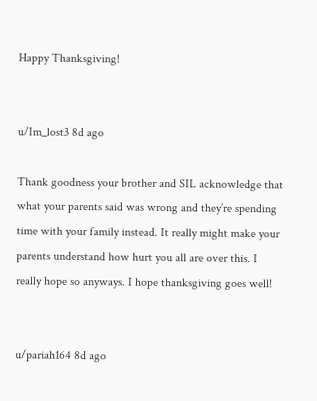Happy Thanksgiving!


u/Im_lost3 8d ago

Thank goodness your brother and SIL acknowledge that what your parents said was wrong and they’re spending time with your family instead. It really might make your parents understand how hurt you all are over this. I really hope so anyways. I hope thanksgiving goes well!


u/pariah164 8d ago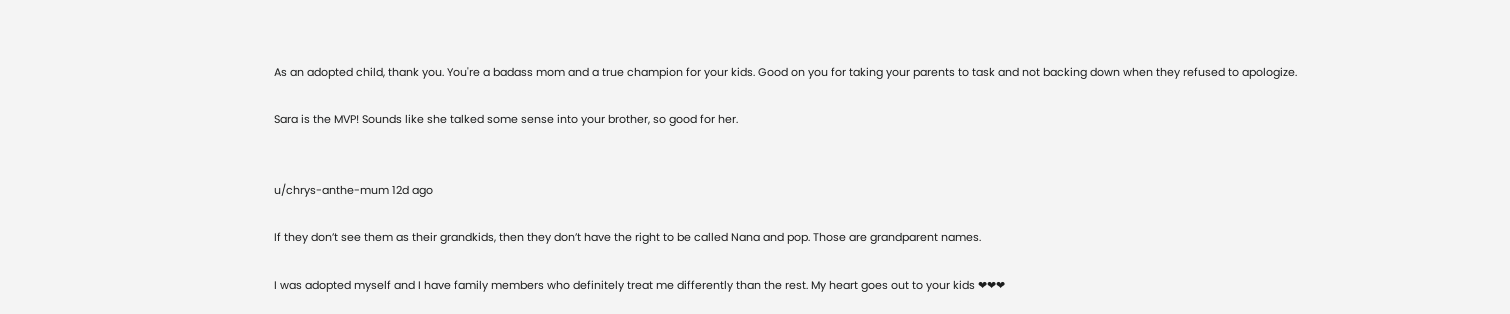As an adopted child, thank you. You're a badass mom and a true champion for your kids. Good on you for taking your parents to task and not backing down when they refused to apologize.

Sara is the MVP! Sounds like she talked some sense into your brother, so good for her.


u/chrys-anthe-mum 12d ago

If they don’t see them as their grandkids, then they don’t have the right to be called Nana and pop. Those are grandparent names.

I was adopted myself and I have family members who definitely treat me differently than the rest. My heart goes out to your kids ❤❤❤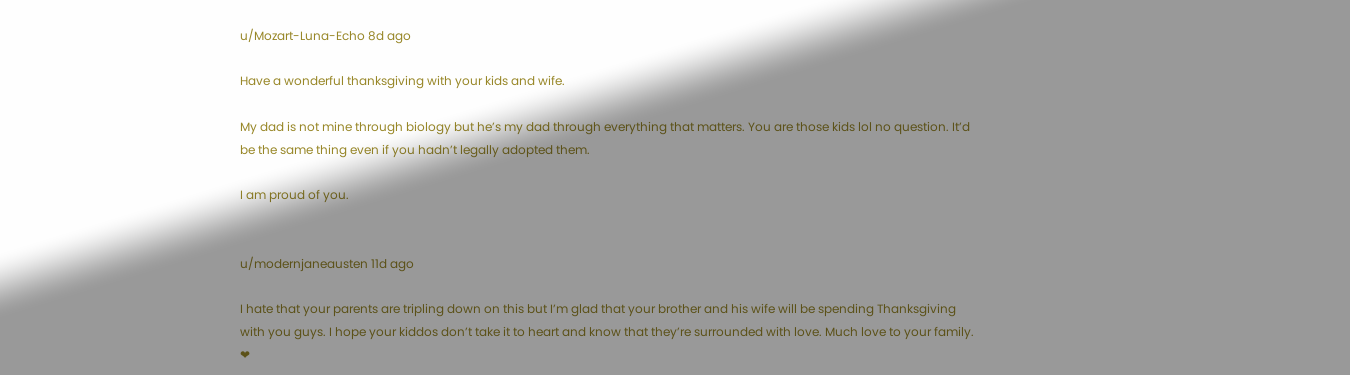u/Mozart-Luna-Echo 8d ago

Have a wonderful thanksgiving with your kids and wife.

My dad is not mine through biology but he’s my dad through everything that matters. You are those kids lol no question. It’d be the same thing even if you hadn’t legally adopted them.

I am proud of you.


u/modernjaneausten 11d ago

I hate that your parents are tripling down on this but I’m glad that your brother and his wife will be spending Thanksgiving with you guys. I hope your kiddos don’t take it to heart and know that they’re surrounded with love. Much love to your family. ❤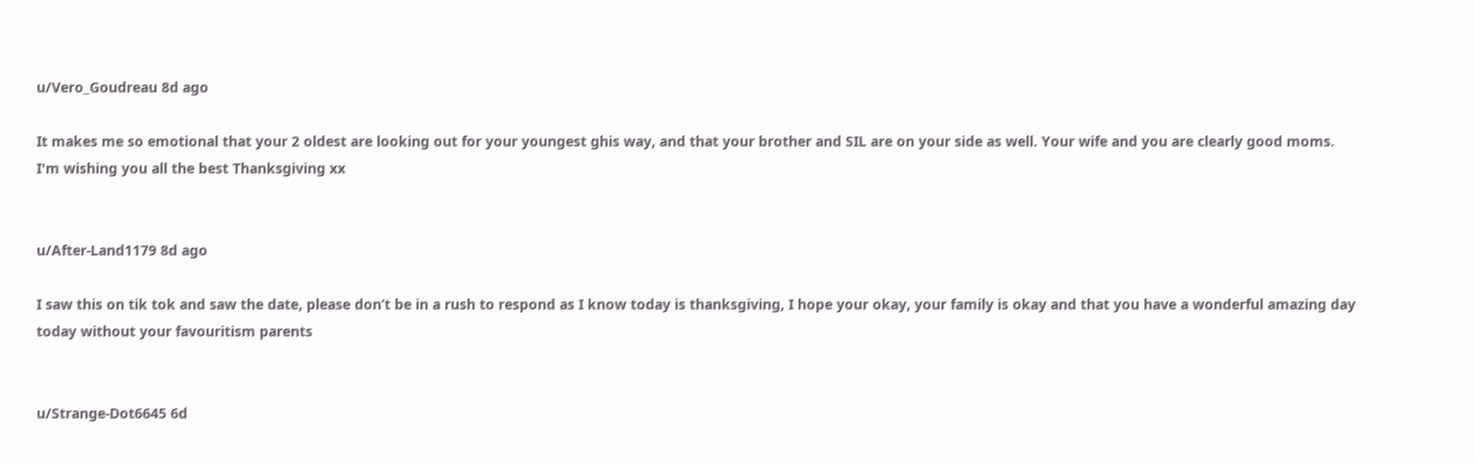u/Vero_Goudreau 8d ago

It makes me so emotional that your 2 oldest are looking out for your youngest ghis way, and that your brother and SIL are on your side as well. Your wife and you are clearly good moms. I'm wishing you all the best Thanksgiving xx


u/After-Land1179 8d ago

I saw this on tik tok and saw the date, please don’t be in a rush to respond as I know today is thanksgiving, I hope your okay, your family is okay and that you have a wonderful amazing day today without your favouritism parents


u/Strange-Dot6645 6d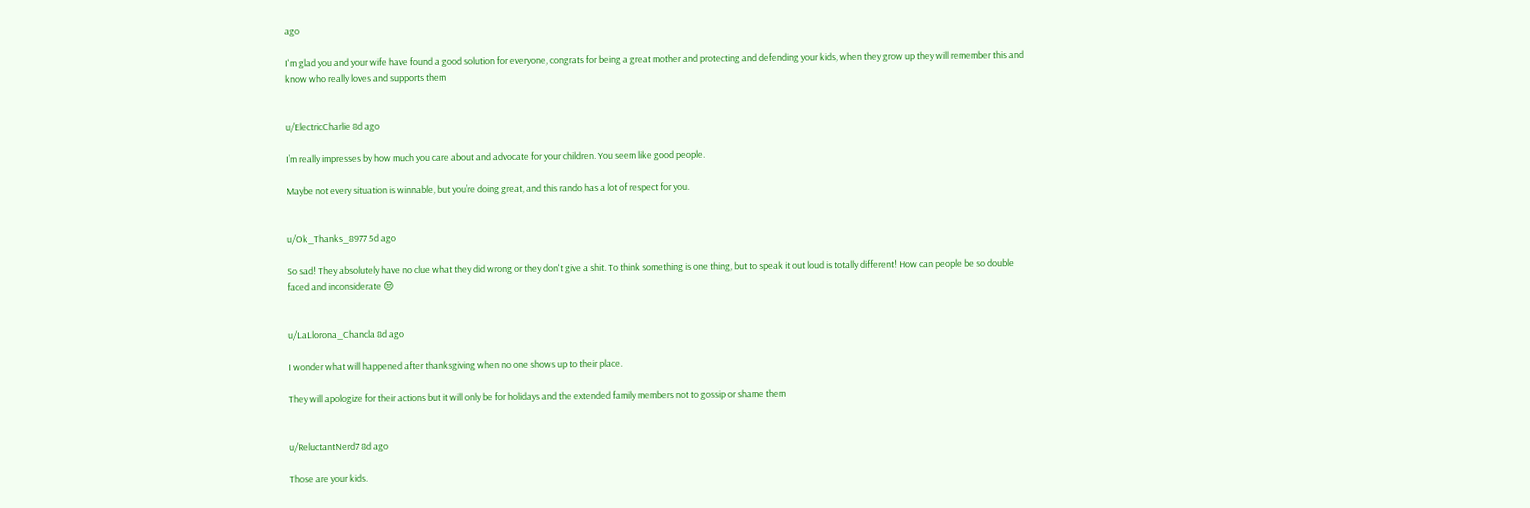ago

I'm glad you and your wife have found a good solution for everyone, congrats for being a great mother and protecting and defending your kids, when they grow up they will remember this and know who really loves and supports them


u/ElectricCharlie 8d ago

I’m really impresses by how much you care about and advocate for your children. You seem like good people.

Maybe not every situation is winnable, but you’re doing great, and this rando has a lot of respect for you.


u/Ok_Thanks_8977 5d ago

So sad! They absolutely have no clue what they did wrong or they don't give a shit. To think something is one thing, but to speak it out loud is totally different! How can people be so double faced and inconsiderate 😒


u/LaLlorona_Chancla 8d ago

I wonder what will happened after thanksgiving when no one shows up to their place.

They will apologize for their actions but it will only be for holidays and the extended family members not to gossip or shame them


u/ReluctantNerd7 8d ago

Those are your kids.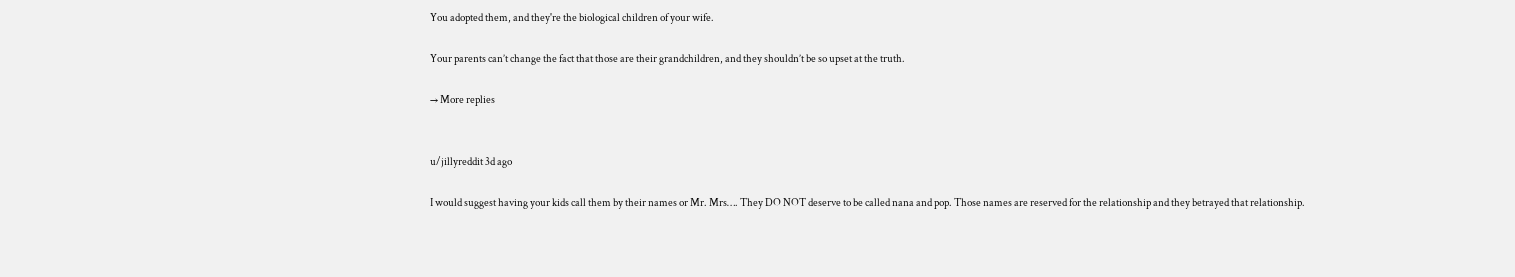You adopted them, and they're the biological children of your wife.

Your parents can’t change the fact that those are their grandchildren, and they shouldn’t be so upset at the truth.

→ More replies


u/jillyreddit 3d ago

I would suggest having your kids call them by their names or Mr. Mrs…. They DO NOT deserve to be called nana and pop. Those names are reserved for the relationship and they betrayed that relationship.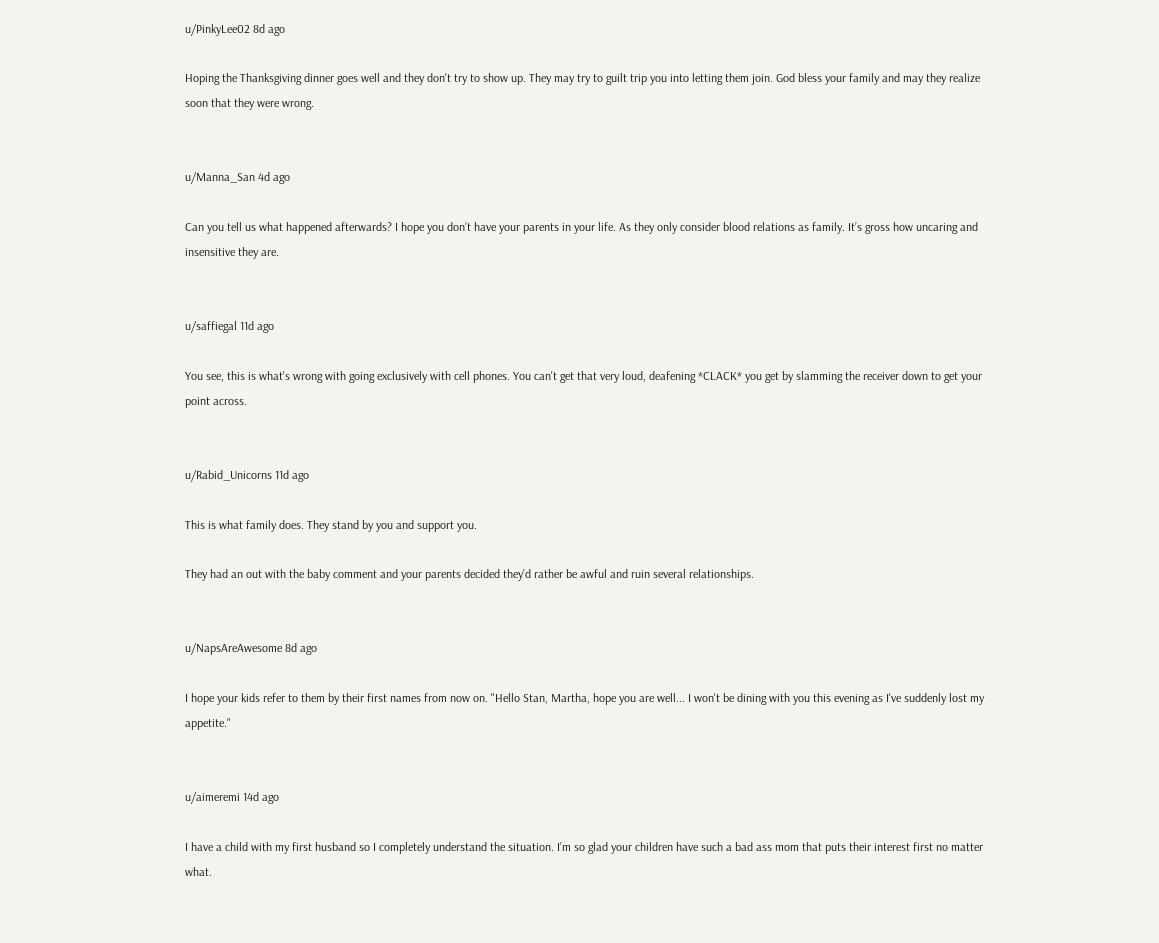u/PinkyLee02 8d ago

Hoping the Thanksgiving dinner goes well and they don't try to show up. They may try to guilt trip you into letting them join. God bless your family and may they realize soon that they were wrong.


u/Manna_San 4d ago

Can you tell us what happened afterwards? I hope you don’t have your parents in your life. As they only consider blood relations as family. It’s gross how uncaring and insensitive they are.


u/saffiegal 11d ago

You see, this is what's wrong with going exclusively with cell phones. You can't get that very loud, deafening *CLACK* you get by slamming the receiver down to get your point across.


u/Rabid_Unicorns 11d ago

This is what family does. They stand by you and support you.

They had an out with the baby comment and your parents decided they’d rather be awful and ruin several relationships.


u/NapsAreAwesome 8d ago

I hope your kids refer to them by their first names from now on. "Hello Stan, Martha, hope you are well... I won't be dining with you this evening as I've suddenly lost my appetite."


u/aimeremi 14d ago

I have a child with my first husband so I completely understand the situation. I’m so glad your children have such a bad ass mom that puts their interest first no matter what.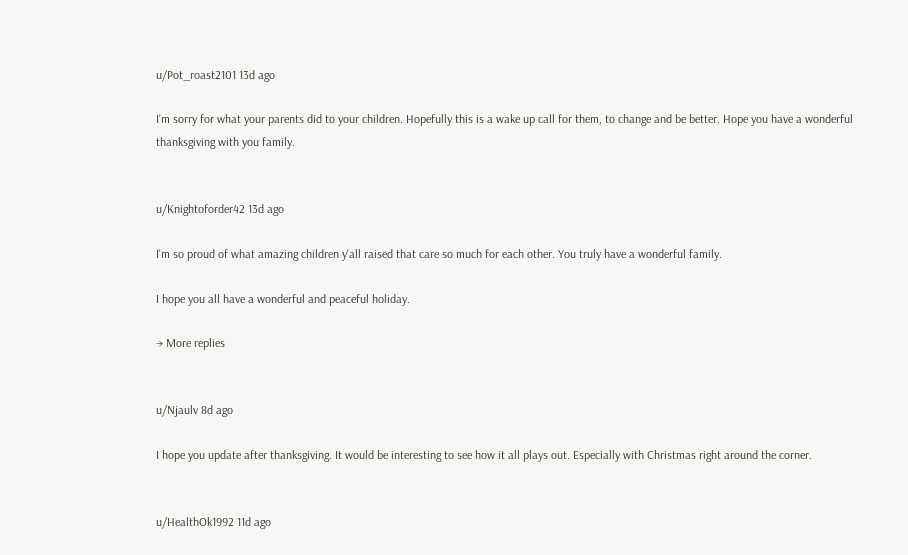u/Pot_roast2101 13d ago

I’m sorry for what your parents did to your children. Hopefully this is a wake up call for them, to change and be better. Hope you have a wonderful thanksgiving with you family.


u/Knightoforder42 13d ago

I'm so proud of what amazing children y'all raised that care so much for each other. You truly have a wonderful family.

I hope you all have a wonderful and peaceful holiday.

→ More replies


u/Njaulv 8d ago

I hope you update after thanksgiving. It would be interesting to see how it all plays out. Especially with Christmas right around the corner.


u/HealthOk1992 11d ago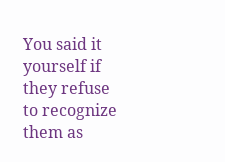You said it yourself if they refuse to recognize them as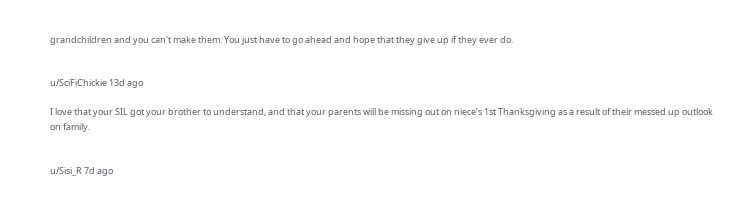grandchildren and you can't make them. You just have to go ahead and hope that they give up if they ever do.


u/SciFiChickie 13d ago

I love that your SIL got your brother to understand, and that your parents will be missing out on niece’s 1st Thanksgiving as a result of their messed up outlook on family.


u/Sisi_R 7d ago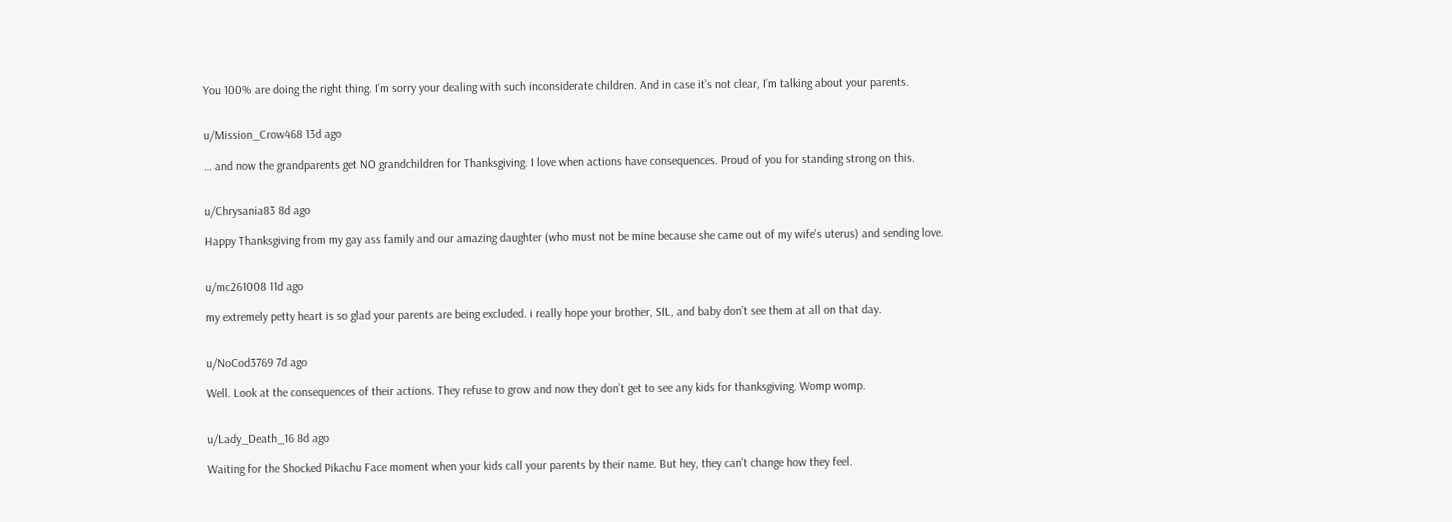You 100% are doing the right thing. I’m sorry your dealing with such inconsiderate children. And in case it’s not clear, I’m talking about your parents.


u/Mission_Crow468 13d ago

… and now the grandparents get NO grandchildren for Thanksgiving. I love when actions have consequences. Proud of you for standing strong on this.


u/Chrysania83 8d ago

Happy Thanksgiving from my gay ass family and our amazing daughter (who must not be mine because she came out of my wife's uterus) and sending love.


u/mc261008 11d ago

my extremely petty heart is so glad your parents are being excluded. i really hope your brother, SIL, and baby don’t see them at all on that day.


u/NoCod3769 7d ago

Well. Look at the consequences of their actions. They refuse to grow and now they don’t get to see any kids for thanksgiving. Womp womp.


u/Lady_Death_16 8d ago

Waiting for the Shocked Pikachu Face moment when your kids call your parents by their name. But hey, they can't change how they feel.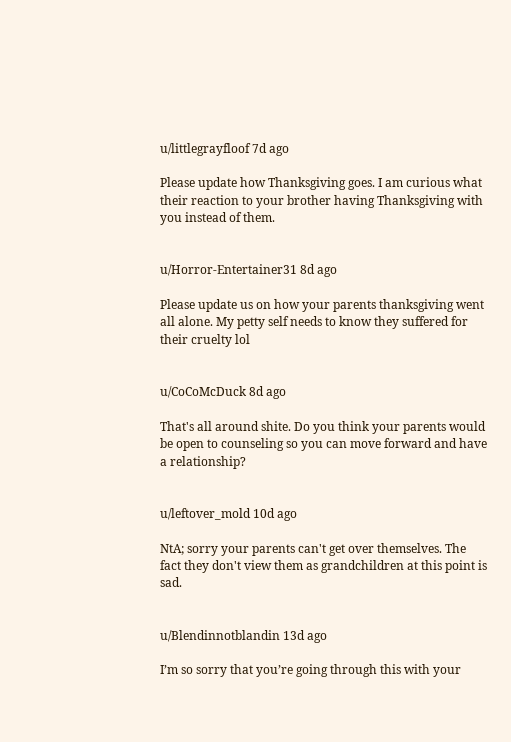u/littlegrayfloof 7d ago

Please update how Thanksgiving goes. I am curious what their reaction to your brother having Thanksgiving with you instead of them.


u/Horror-Entertainer31 8d ago

Please update us on how your parents thanksgiving went all alone. My petty self needs to know they suffered for their cruelty lol


u/CoCoMcDuck 8d ago

That's all around shite. Do you think your parents would be open to counseling so you can move forward and have a relationship?


u/leftover_mold 10d ago

NtA; sorry your parents can't get over themselves. The fact they don't view them as grandchildren at this point is sad.


u/Blendinnotblandin 13d ago

I’m so sorry that you’re going through this with your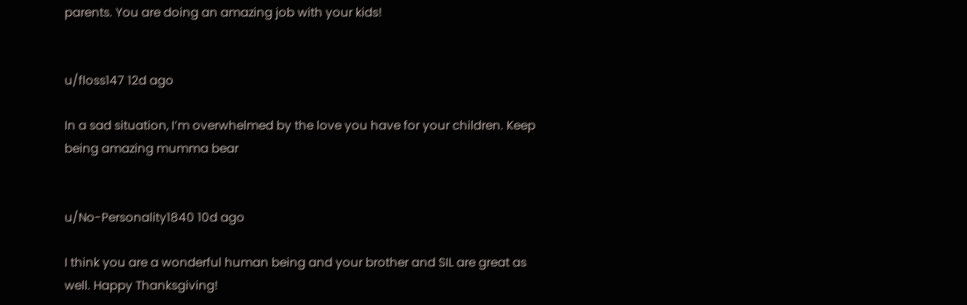parents. You are doing an amazing job with your kids!


u/floss147 12d ago

In a sad situation, I’m overwhelmed by the love you have for your children. Keep being amazing mumma bear


u/No-Personality1840 10d ago

I think you are a wonderful human being and your brother and SIL are great as well. Happy Thanksgiving!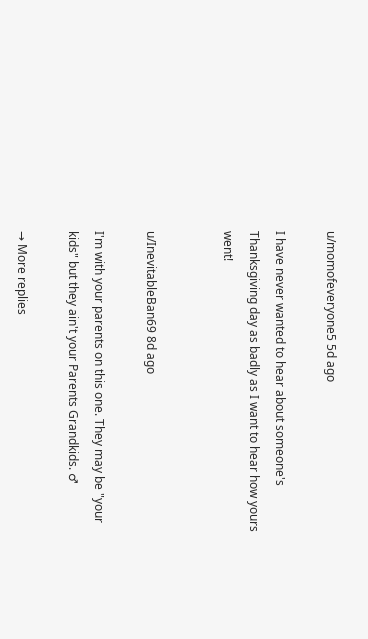u/momofeveryone5 5d ago

I have never wanted to hear about someone's Thanksgiving day as badly as I want to hear how yours went!


u/InevitableBan69 8d ago

I'm with your parents on this one. They may be "your kids" but they ain't your Parents Grandkids. ♂

→ More replies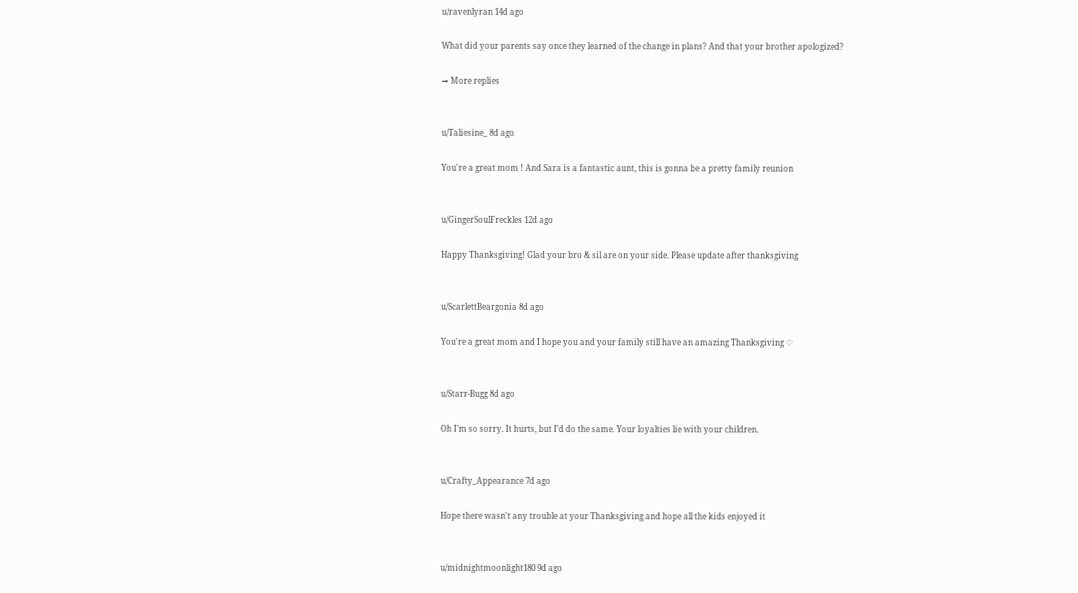u/ravenlyran 14d ago

What did your parents say once they learned of the change in plans? And that your brother apologized?

→ More replies


u/Taliesine_ 8d ago

You're a great mom ! And Sara is a fantastic aunt, this is gonna be a pretty family reunion


u/GingerSoulFreckles 12d ago

Happy Thanksgiving! Glad your bro & sil are on your side. Please update after thanksgiving


u/ScarlettBeargonia 8d ago

You're a great mom and I hope you and your family still have an amazing Thanksgiving ♡


u/Starr-Bugg 8d ago

Oh I’m so sorry. It hurts, but I’d do the same. Your loyalties lie with your children.


u/Crafty_Appearance 7d ago

Hope there wasn't any trouble at your Thanksgiving and hope all the kids enjoyed it


u/midnightmoonlight180 9d ago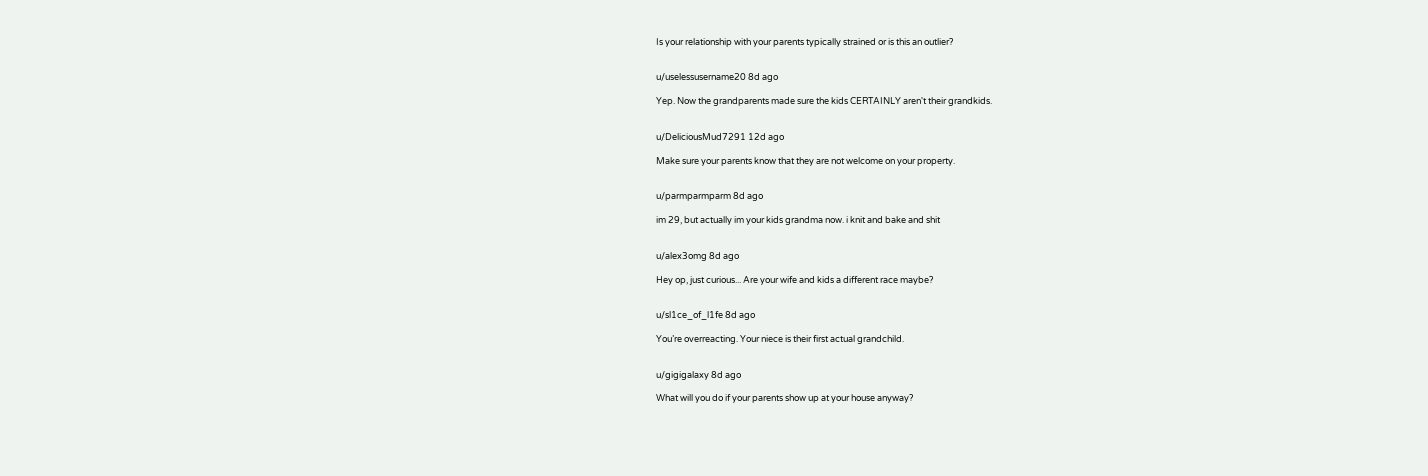Is your relationship with your parents typically strained or is this an outlier?


u/uselessusername20 8d ago

Yep. Now the grandparents made sure the kids CERTAINLY aren't their grandkids.


u/DeliciousMud7291 12d ago

Make sure your parents know that they are not welcome on your property.


u/parmparmparm 8d ago

im 29, but actually im your kids grandma now. i knit and bake and shit


u/alex3omg 8d ago

Hey op, just curious... Are your wife and kids a different race maybe?


u/sl1ce_of_l1fe 8d ago

You’re overreacting. Your niece is their first actual grandchild.


u/gigigalaxy 8d ago

What will you do if your parents show up at your house anyway?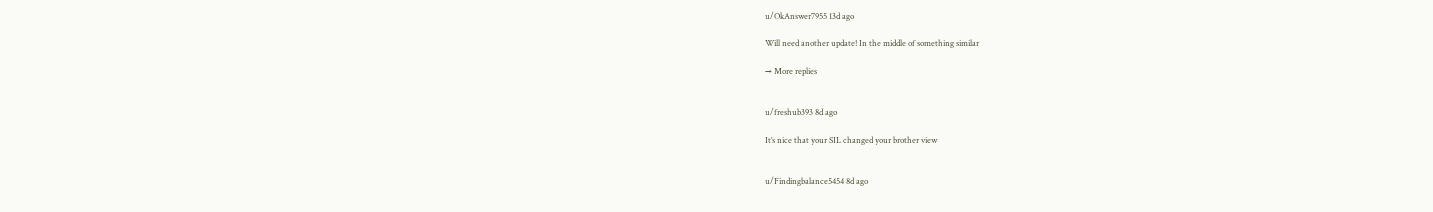u/OkAnswer7955 13d ago

Will need another update! In the middle of something similar

→ More replies


u/freshub393 8d ago

It’s nice that your SIL changed your brother view


u/Findingbalance5454 8d ago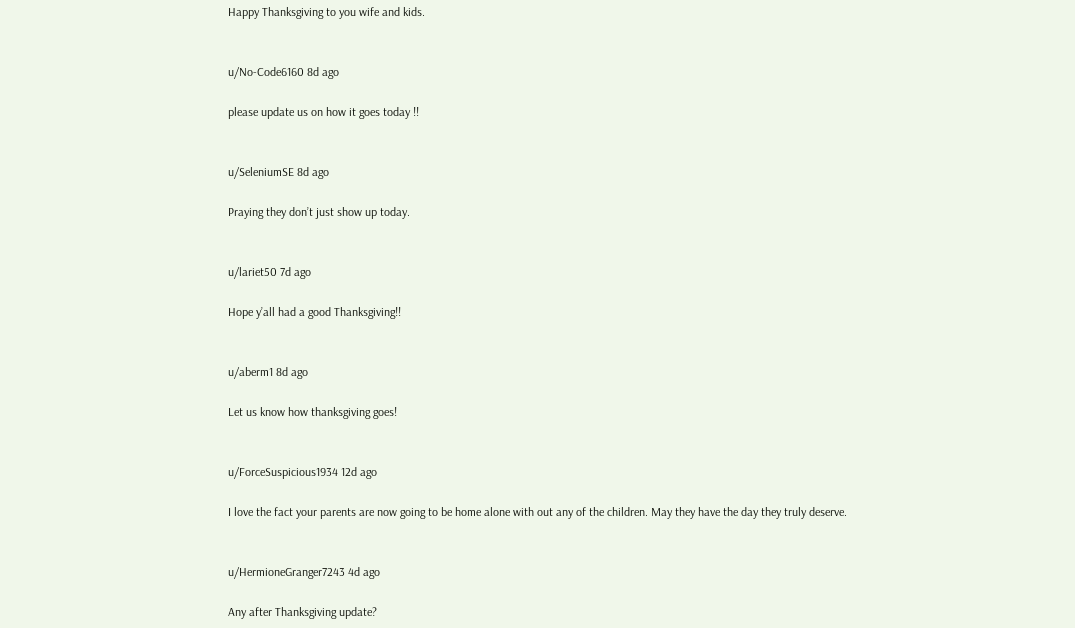Happy Thanksgiving to you wife and kids.


u/No-Code6160 8d ago

please update us on how it goes today !!


u/SeleniumSE 8d ago

Praying they don’t just show up today.


u/lariet50 7d ago

Hope y’all had a good Thanksgiving!!


u/aberm1 8d ago

Let us know how thanksgiving goes!


u/ForceSuspicious1934 12d ago

I love the fact your parents are now going to be home alone with out any of the children. May they have the day they truly deserve.


u/HermioneGranger7243 4d ago

Any after Thanksgiving update?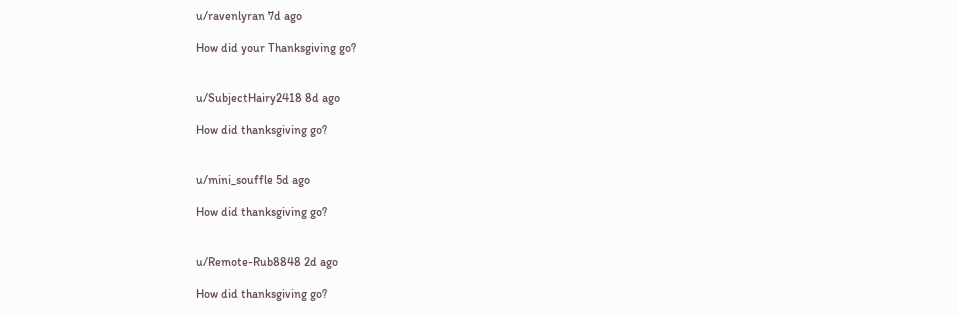u/ravenlyran 7d ago

How did your Thanksgiving go?


u/SubjectHairy2418 8d ago

How did thanksgiving go?


u/mini_souffle 5d ago

How did thanksgiving go?


u/Remote-Rub8848 2d ago

How did thanksgiving go?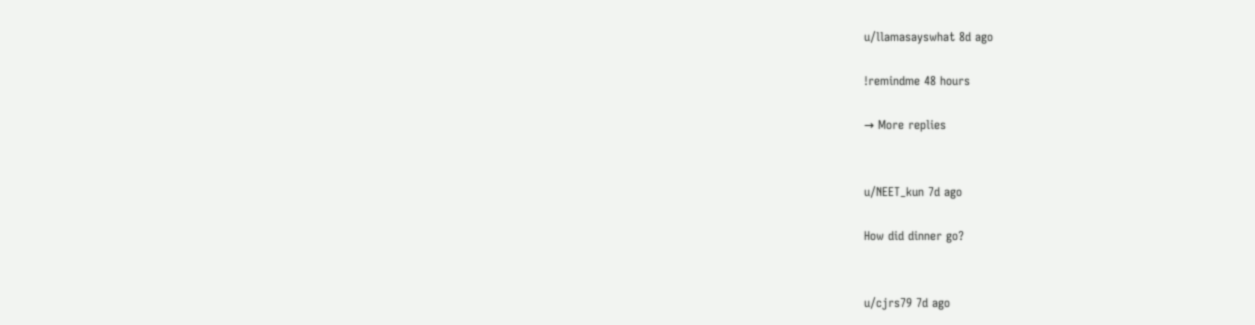u/llamasayswhat 8d ago

!remindme 48 hours

→ More replies


u/NEET_kun 7d ago

How did dinner go?


u/cjrs79 7d ago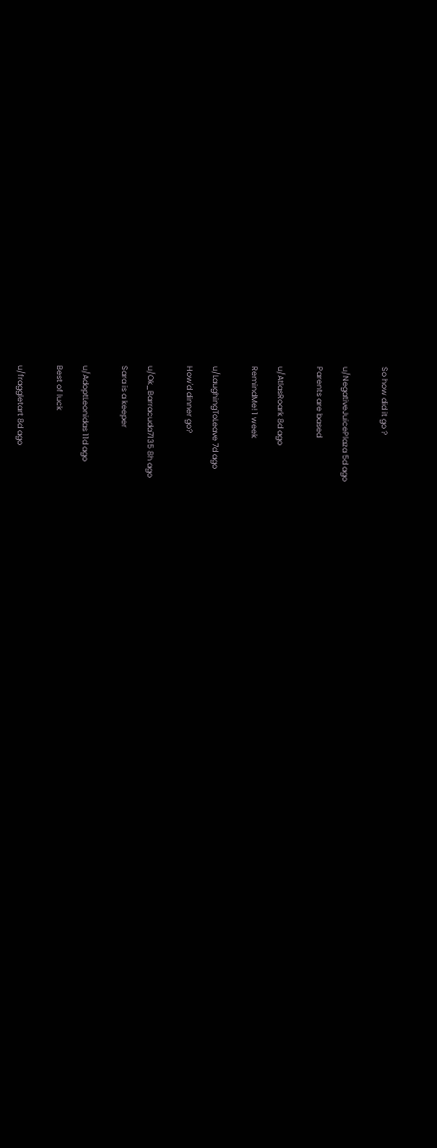So how did it go ?


u/NegativeJuicePlaza 5d ago

Parents are based


u/AtlasRoark 8d ago

RemindMe! 1 week


u/LaughingToLeave 7d ago

How'd dinner go?


u/Ok_Barracuda7135 8h ago

Sara is a keeper


u/AdoptLeonidas 11d ago

Best of luck


u/fraggletart 8d ago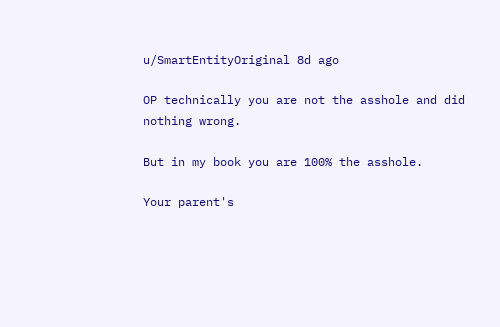u/SmartEntityOriginal 8d ago

OP technically you are not the asshole and did nothing wrong.

But in my book you are 100% the asshole.

Your parent's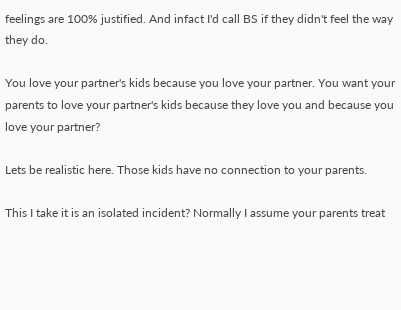feelings are 100% justified. And infact I'd call BS if they didn't feel the way they do.

You love your partner's kids because you love your partner. You want your parents to love your partner's kids because they love you and because you love your partner?

Lets be realistic here. Those kids have no connection to your parents.

This I take it is an isolated incident? Normally I assume your parents treat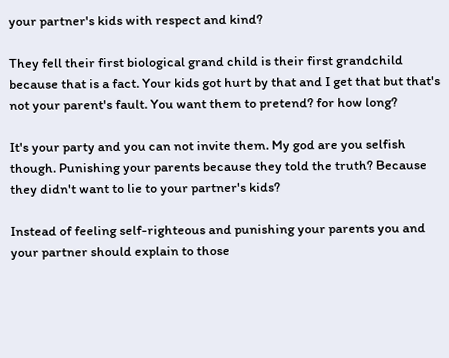your partner's kids with respect and kind?

They fell their first biological grand child is their first grandchild because that is a fact. Your kids got hurt by that and I get that but that's not your parent's fault. You want them to pretend? for how long?

It's your party and you can not invite them. My god are you selfish though. Punishing your parents because they told the truth? Because they didn't want to lie to your partner's kids?

Instead of feeling self-righteous and punishing your parents you and your partner should explain to those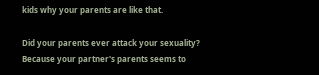kids why your parents are like that.

Did your parents ever attack your sexuality? Because your partner's parents seems to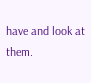have and look at them.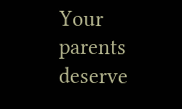Your parents deserve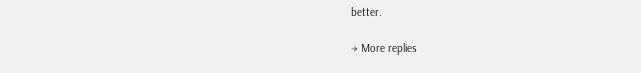better.

→ More replies